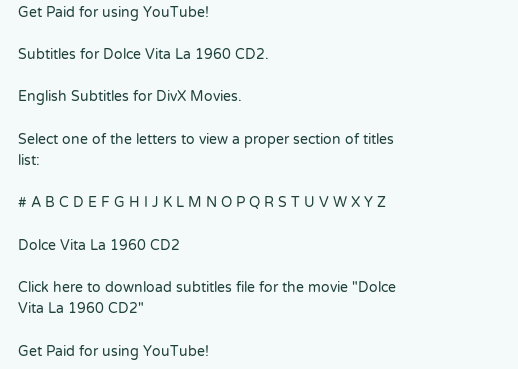Get Paid for using YouTube!

Subtitles for Dolce Vita La 1960 CD2.

English Subtitles for DivX Movies.

Select one of the letters to view a proper section of titles list:

# A B C D E F G H I J K L M N O P Q R S T U V W X Y Z

Dolce Vita La 1960 CD2

Click here to download subtitles file for the movie "Dolce Vita La 1960 CD2"

Get Paid for using YouTube!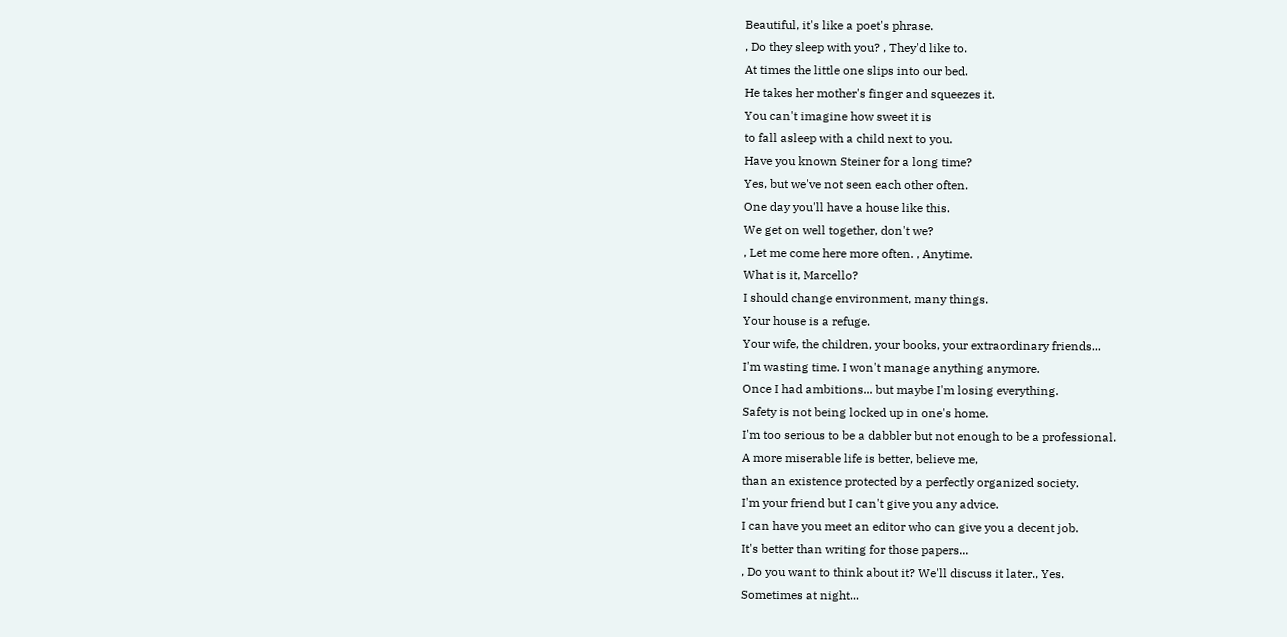Beautiful, it's like a poet's phrase.
, Do they sleep with you? , They'd like to.
At times the little one slips into our bed.
He takes her mother's finger and squeezes it.
You can't imagine how sweet it is
to fall asleep with a child next to you.
Have you known Steiner for a long time?
Yes, but we've not seen each other often.
One day you'll have a house like this.
We get on well together, don't we?
, Let me come here more often. , Anytime.
What is it, Marcello?
I should change environment, many things.
Your house is a refuge.
Your wife, the children, your books, your extraordinary friends...
I'm wasting time. I won't manage anything anymore.
Once I had ambitions... but maybe I'm losing everything.
Safety is not being locked up in one's home.
I'm too serious to be a dabbler but not enough to be a professional.
A more miserable life is better, believe me,
than an existence protected by a perfectly organized society.
I'm your friend but I can't give you any advice.
I can have you meet an editor who can give you a decent job.
It's better than writing for those papers...
, Do you want to think about it? We'll discuss it later., Yes.
Sometimes at night...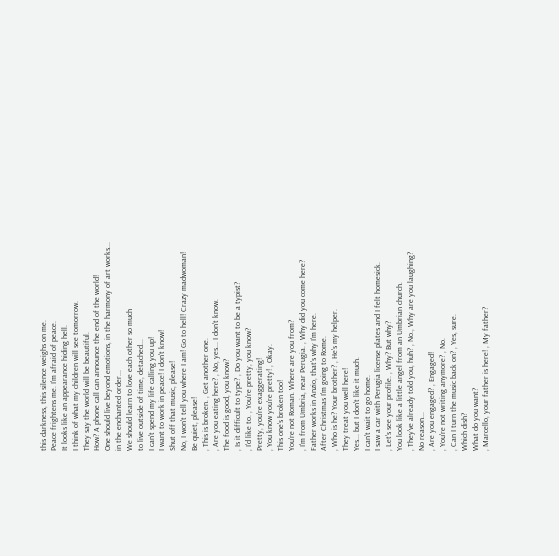this darkness, this silence weighs on me.
Peace frightens me. I'm afraid of peace.
It looks like an appearance hiding hell.
I think of what my children will see tomorrow.
They say the world will be beautiful.
How? A phone call can announce the end of the world!
One should live beyond emotions, in the harmony of art works...
in the enchanted order...
We should learn to love each other so much
to live outside of time, detached...
I can't spend my life calling you up!
I want to work in peace! I don't know!
Shut off that music, please!
No, I won't tell you where I am! Go to hell! Crazy madwoman!
Be quiet, please!
, This is broken. , Get another one.
, Are you eating here? , No, yes... I don't know.
The food is good, you know?
, Is it difficult to type? , Do you want to be a typist?
, I'd like to. , You're pretty, you know?
Pretty, you're exaggerating!
, You know you're pretty! , Okay.
This one's broken too!
You're not Roman. Where are you from?
, I'm from Umbria, near Perugia. , Why did you come here?
Father works in Anzio, that's why I'm here.
After Christmas I'm going to Rome.
, Who is he? Your brother? , He's my helper.
They treat you well here!
Yes... but I don't like it much.
I can't wait to go home.
I saw a car with Perugia license plates and I felt homesick.
, Let's see your profile. , Why? But why?
You look like a little angel from an Umbrian church.
, They've already told you, huh? , No., Why are you laughing?
No reason...
, Are you engaged? , Engaged!
, You're not writing anymore? , No.
, Can I turn the music back on? , Yes, sure.
Which dish?
What do you want?
, Marcello, your father is here! , My father?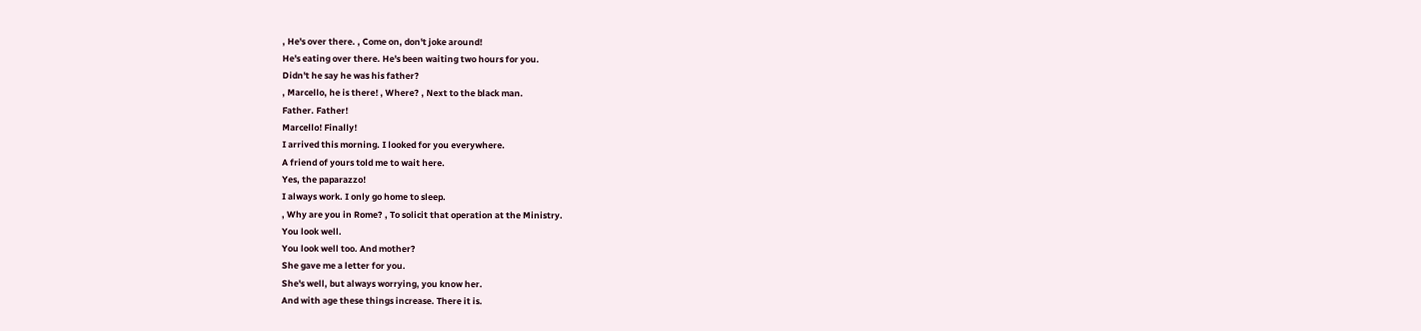, He's over there. , Come on, don't joke around!
He's eating over there. He's been waiting two hours for you.
Didn't he say he was his father?
, Marcello, he is there! , Where? , Next to the black man.
Father. Father!
Marcello! Finally!
I arrived this morning. I looked for you everywhere.
A friend of yours told me to wait here.
Yes, the paparazzo!
I always work. I only go home to sleep.
, Why are you in Rome? , To solicit that operation at the Ministry.
You look well.
You look well too. And mother?
She gave me a letter for you.
She's well, but always worrying, you know her.
And with age these things increase. There it is.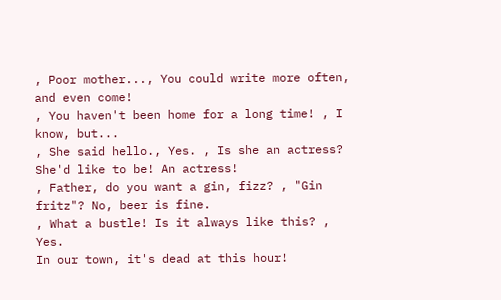, Poor mother..., You could write more often, and even come!
, You haven't been home for a long time! , I know, but...
, She said hello., Yes. , Is she an actress?
She'd like to be! An actress!
, Father, do you want a gin, fizz? , "Gin fritz"? No, beer is fine.
, What a bustle! Is it always like this? , Yes.
In our town, it's dead at this hour!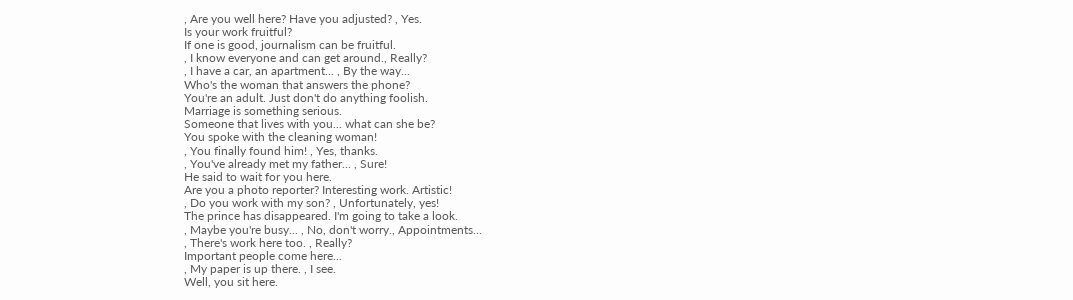, Are you well here? Have you adjusted? , Yes.
Is your work fruitful?
If one is good, journalism can be fruitful.
, I know everyone and can get around., Really?
, I have a car, an apartment... , By the way...
Who's the woman that answers the phone?
You're an adult. Just don't do anything foolish.
Marriage is something serious.
Someone that lives with you... what can she be?
You spoke with the cleaning woman!
, You finally found him! , Yes, thanks.
, You've already met my father... , Sure!
He said to wait for you here.
Are you a photo reporter? Interesting work. Artistic!
, Do you work with my son? , Unfortunately, yes!
The prince has disappeared. I'm going to take a look.
, Maybe you're busy... , No, don't worry., Appointments...
, There's work here too. , Really?
Important people come here...
, My paper is up there. , I see.
Well, you sit here.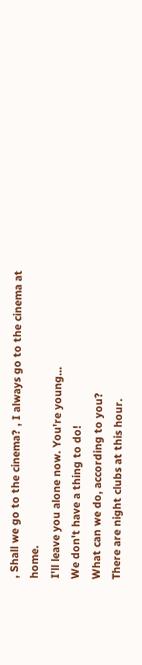, Shall we go to the cinema? , I always go to the cinema at home.
I'll leave you alone now. You're young...
We don't have a thing to do!
What can we do, according to you?
There are night clubs at this hour.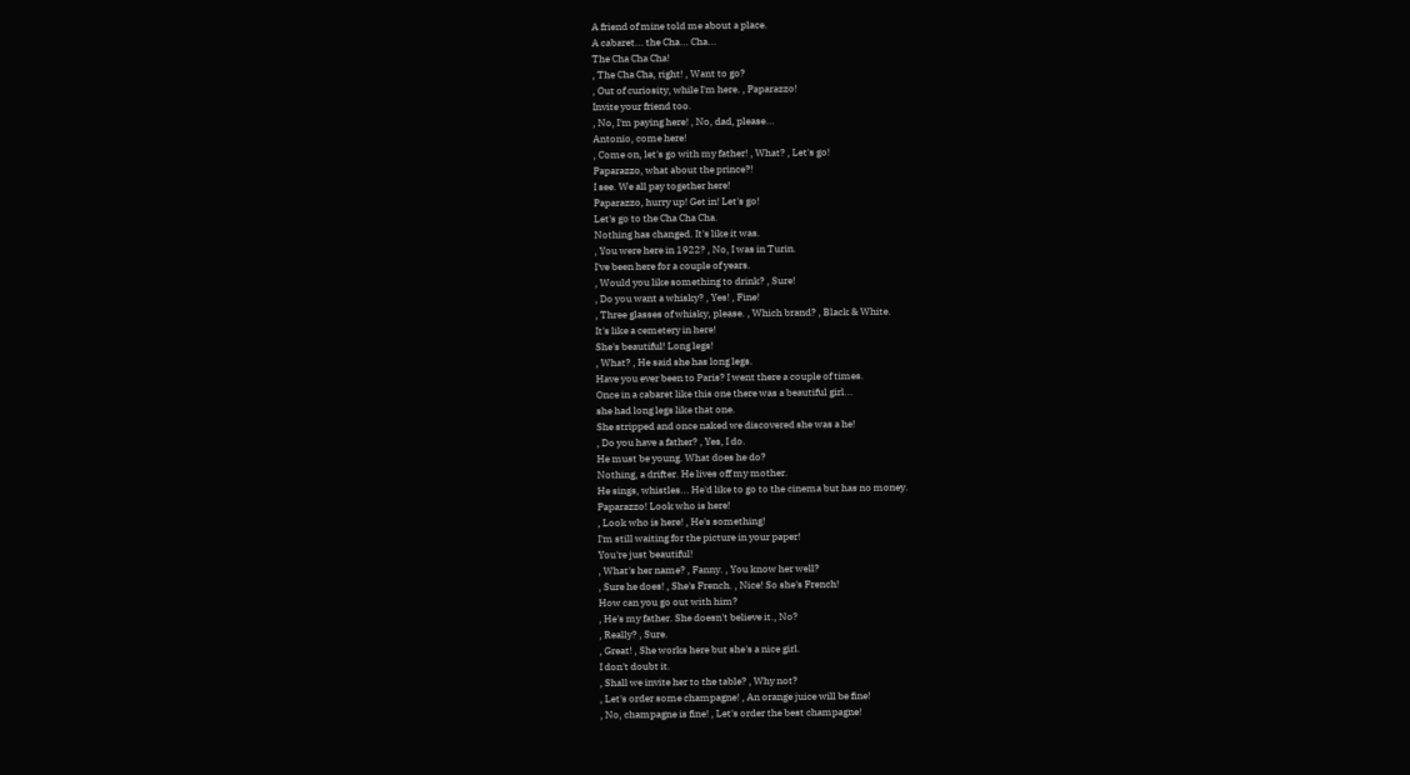A friend of mine told me about a place.
A cabaret... the Cha... Cha...
The Cha Cha Cha!
, The Cha Cha, right! , Want to go?
, Out of curiosity, while I'm here. , Paparazzo!
Invite your friend too.
, No, I'm paying here! , No, dad, please...
Antonio, come here!
, Come on, let's go with my father! , What? , Let's go!
Paparazzo, what about the prince?!
I see. We all pay together here!
Paparazzo, hurry up! Get in! Let's go!
Let's go to the Cha Cha Cha.
Nothing has changed. It's like it was.
, You were here in 1922? , No, I was in Turin.
I've been here for a couple of years.
, Would you like something to drink? , Sure!
, Do you want a whisky? , Yes! , Fine!
, Three glasses of whisky, please. , Which brand? , Black & White.
It's like a cemetery in here!
She's beautiful! Long legs!
, What? , He said she has long legs.
Have you ever been to Paris? I went there a couple of times.
Once in a cabaret like this one there was a beautiful girl...
she had long legs like that one.
She stripped and once naked we discovered she was a he!
, Do you have a father? , Yes, I do.
He must be young. What does he do?
Nothing, a drifter. He lives off my mother.
He sings, whistles... He'd like to go to the cinema but has no money.
Paparazzo! Look who is here!
, Look who is here! , He's something!
I'm still waiting for the picture in your paper!
You're just beautiful!
, What's her name? , Fanny. , You know her well?
, Sure he does! , She's French. , Nice! So she's French!
How can you go out with him?
, He's my father. She doesn't believe it., No?
, Really? , Sure.
, Great! , She works here but she's a nice girl.
I don't doubt it.
, Shall we invite her to the table? , Why not?
, Let's order some champagne! , An orange juice will be fine!
, No, champagne is fine! , Let's order the best champagne!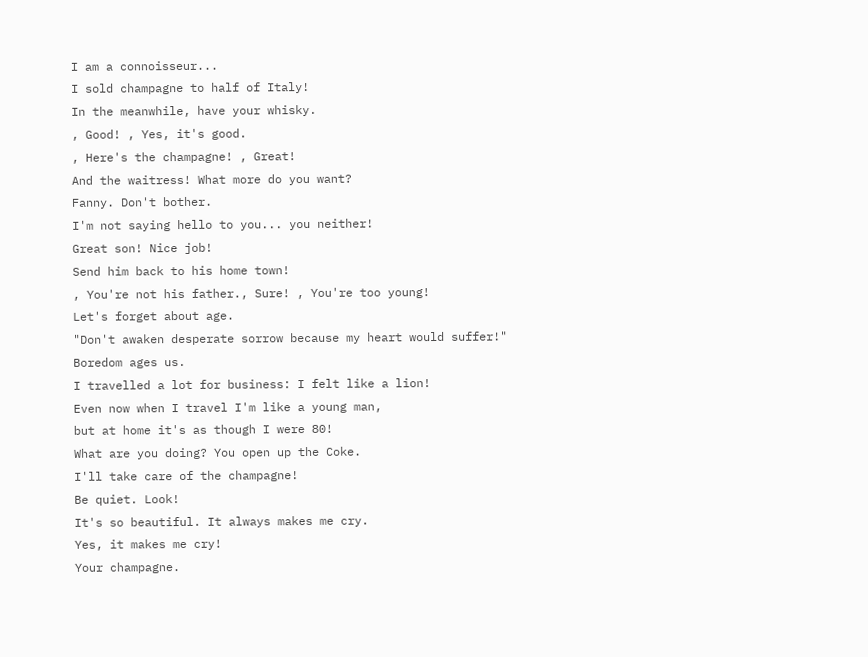I am a connoisseur...
I sold champagne to half of Italy!
In the meanwhile, have your whisky.
, Good! , Yes, it's good.
, Here's the champagne! , Great!
And the waitress! What more do you want?
Fanny. Don't bother.
I'm not saying hello to you... you neither!
Great son! Nice job!
Send him back to his home town!
, You're not his father., Sure! , You're too young!
Let's forget about age.
"Don't awaken desperate sorrow because my heart would suffer!"
Boredom ages us.
I travelled a lot for business: I felt like a lion!
Even now when I travel I'm like a young man,
but at home it's as though I were 80!
What are you doing? You open up the Coke.
I'll take care of the champagne!
Be quiet. Look!
It's so beautiful. It always makes me cry.
Yes, it makes me cry!
Your champagne.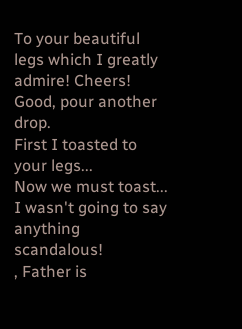To your beautiful legs which I greatly admire! Cheers!
Good, pour another drop.
First I toasted to your legs...
Now we must toast...
I wasn't going to say anything scandalous!
, Father is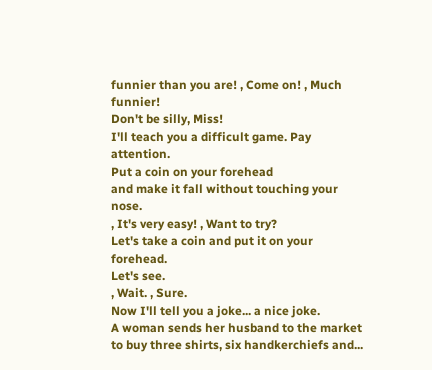funnier than you are! , Come on! , Much funnier!
Don't be silly, Miss!
I'll teach you a difficult game. Pay attention.
Put a coin on your forehead
and make it fall without touching your nose.
, It's very easy! , Want to try?
Let's take a coin and put it on your forehead.
Let's see.
, Wait. , Sure.
Now I'll tell you a joke... a nice joke.
A woman sends her husband to the market
to buy three shirts, six handkerchiefs and...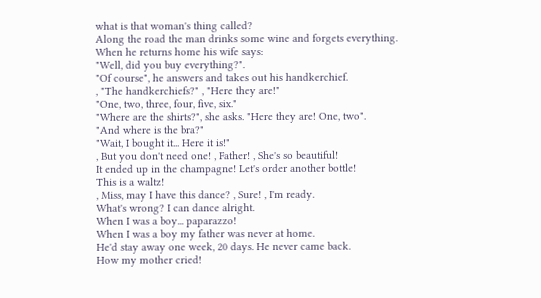what is that woman's thing called?
Along the road the man drinks some wine and forgets everything.
When he returns home his wife says:
"Well, did you buy everything?".
"Of course", he answers and takes out his handkerchief.
, "The handkerchiefs?" , "Here they are!"
"One, two, three, four, five, six."
"Where are the shirts?", she asks. "Here they are! One, two".
"And where is the bra?"
"Wait, I bought it... Here it is!"
, But you don't need one! , Father! , She's so beautiful!
It ended up in the champagne! Let's order another bottle!
This is a waltz!
, Miss, may I have this dance? , Sure! , I'm ready.
What's wrong? I can dance alright.
When I was a boy... paparazzo!
When I was a boy my father was never at home.
He'd stay away one week, 20 days. He never came back.
How my mother cried!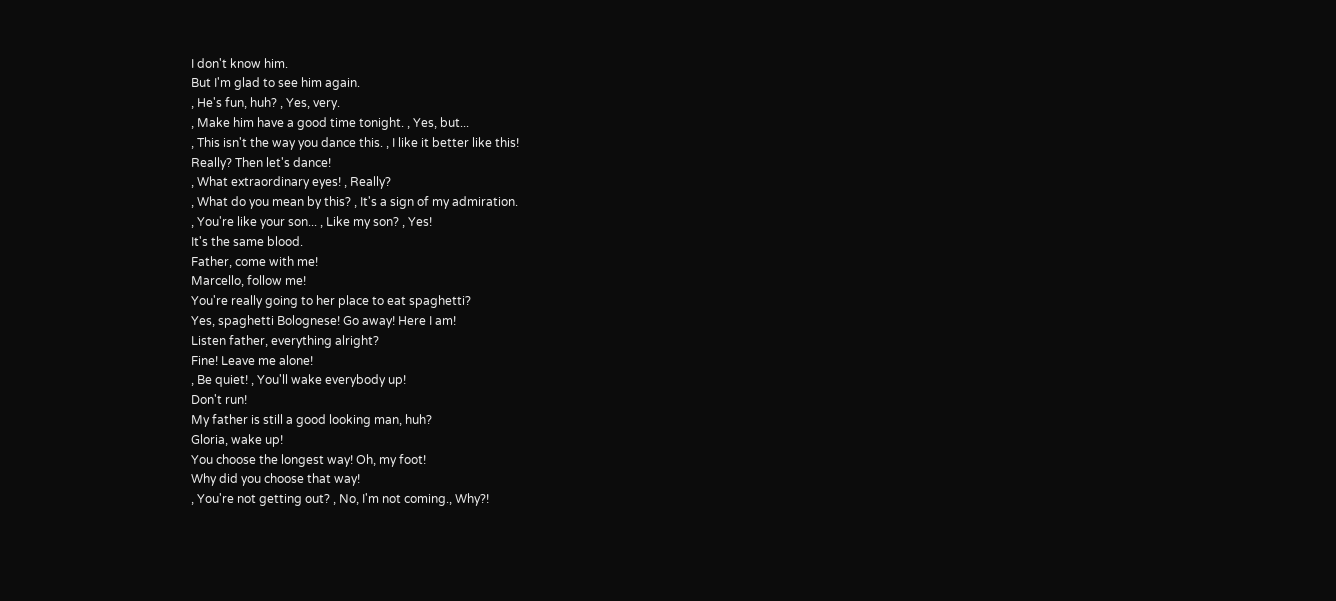I don't know him.
But I'm glad to see him again.
, He's fun, huh? , Yes, very.
, Make him have a good time tonight. , Yes, but...
, This isn't the way you dance this. , I like it better like this!
Really? Then let's dance!
, What extraordinary eyes! , Really?
, What do you mean by this? , It's a sign of my admiration.
, You're like your son... , Like my son? , Yes!
It's the same blood.
Father, come with me!
Marcello, follow me!
You're really going to her place to eat spaghetti?
Yes, spaghetti Bolognese! Go away! Here I am!
Listen father, everything alright?
Fine! Leave me alone!
, Be quiet! , You'll wake everybody up!
Don't run!
My father is still a good looking man, huh?
Gloria, wake up!
You choose the longest way! Oh, my foot!
Why did you choose that way!
, You're not getting out? , No, I'm not coming., Why?!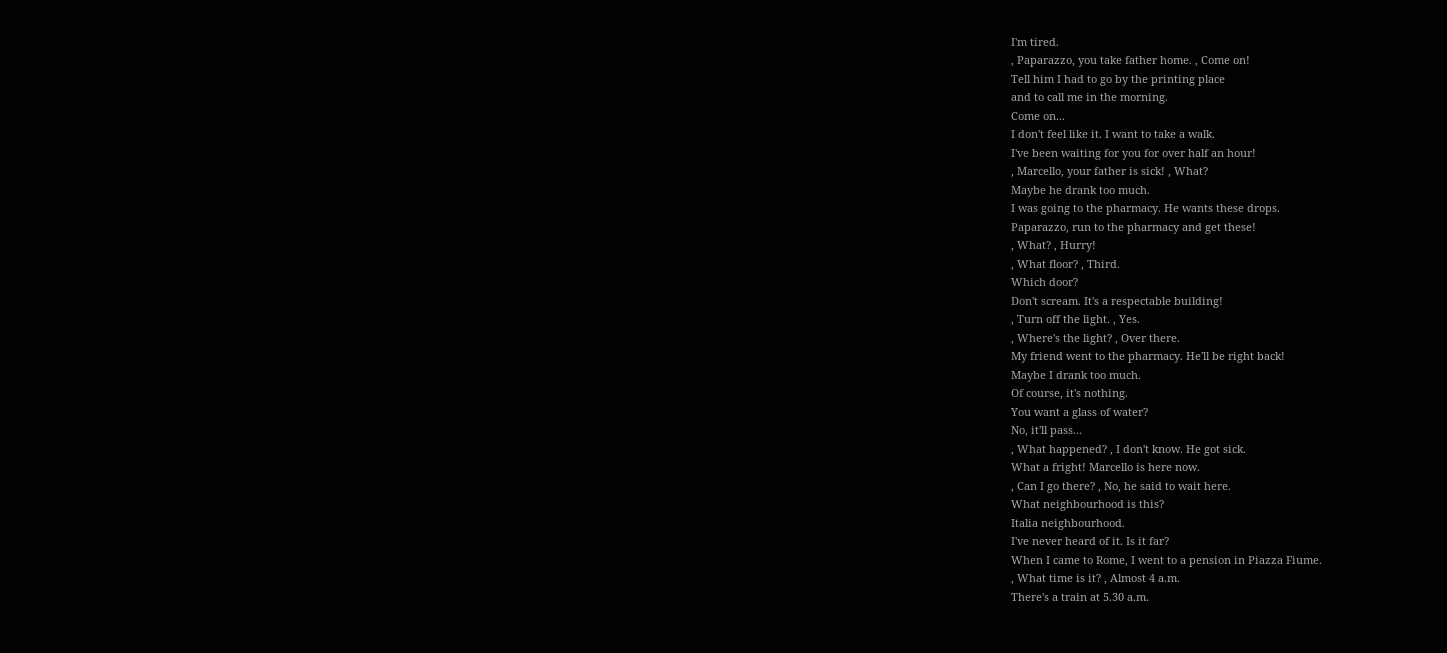I'm tired.
, Paparazzo, you take father home. , Come on!
Tell him I had to go by the printing place
and to call me in the morning.
Come on...
I don't feel like it. I want to take a walk.
I've been waiting for you for over half an hour!
, Marcello, your father is sick! , What?
Maybe he drank too much.
I was going to the pharmacy. He wants these drops.
Paparazzo, run to the pharmacy and get these!
, What? , Hurry!
, What floor? , Third.
Which door?
Don't scream. It's a respectable building!
, Turn off the light. , Yes.
, Where's the light? , Over there.
My friend went to the pharmacy. He'll be right back!
Maybe I drank too much.
Of course, it's nothing.
You want a glass of water?
No, it'll pass...
, What happened? , I don't know. He got sick.
What a fright! Marcello is here now.
, Can I go there? , No, he said to wait here.
What neighbourhood is this?
Italia neighbourhood.
I've never heard of it. Is it far?
When I came to Rome, I went to a pension in Piazza Fiume.
, What time is it? , Almost 4 a.m.
There's a train at 5.30 a.m.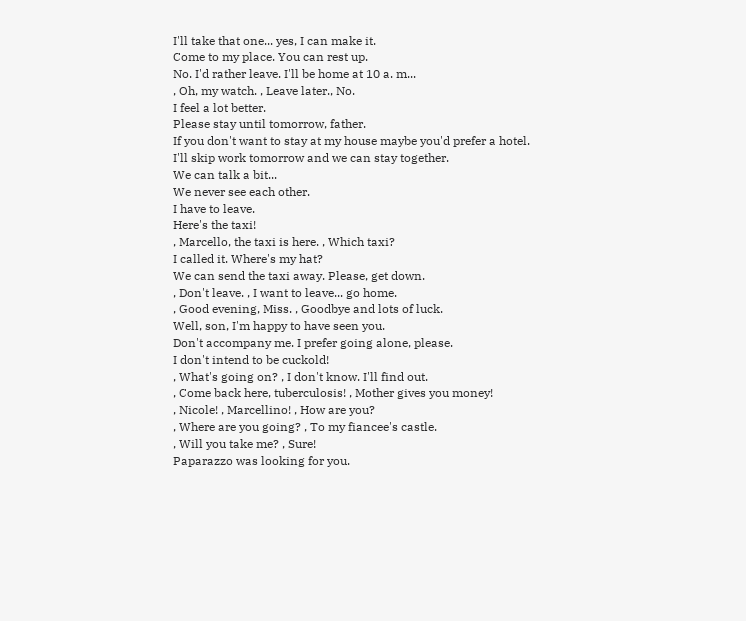I'll take that one... yes, I can make it.
Come to my place. You can rest up.
No. I'd rather leave. I'll be home at 10 a. m...
, Oh, my watch. , Leave later., No.
I feel a lot better.
Please stay until tomorrow, father.
If you don't want to stay at my house maybe you'd prefer a hotel.
I'll skip work tomorrow and we can stay together.
We can talk a bit...
We never see each other.
I have to leave.
Here's the taxi!
, Marcello, the taxi is here. , Which taxi?
I called it. Where's my hat?
We can send the taxi away. Please, get down.
, Don't leave. , I want to leave... go home.
, Good evening, Miss. , Goodbye and lots of luck.
Well, son, I'm happy to have seen you.
Don't accompany me. I prefer going alone, please.
I don't intend to be cuckold!
, What's going on? , I don't know. I'll find out.
, Come back here, tuberculosis! , Mother gives you money!
, Nicole! , Marcellino! , How are you?
, Where are you going? , To my fiancee's castle.
, Will you take me? , Sure!
Paparazzo was looking for you.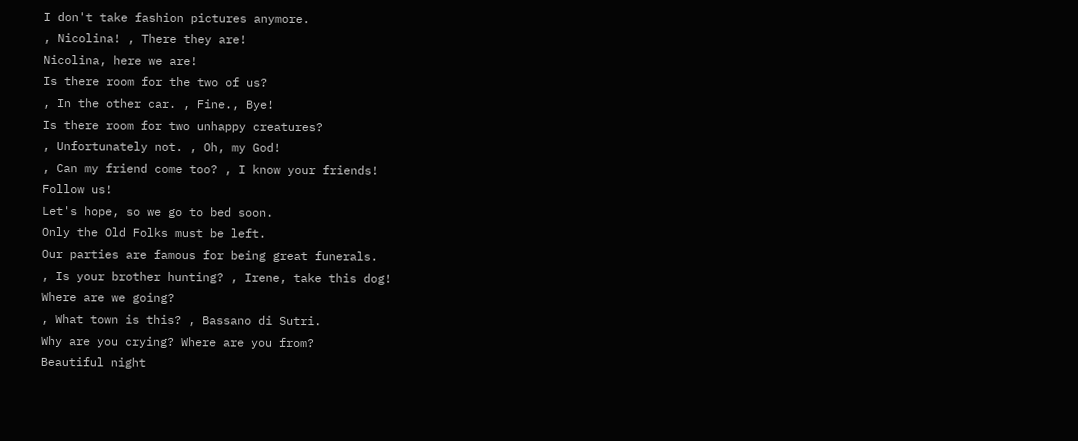I don't take fashion pictures anymore.
, Nicolina! , There they are!
Nicolina, here we are!
Is there room for the two of us?
, In the other car. , Fine., Bye!
Is there room for two unhappy creatures?
, Unfortunately not. , Oh, my God!
, Can my friend come too? , I know your friends!
Follow us!
Let's hope, so we go to bed soon.
Only the Old Folks must be left.
Our parties are famous for being great funerals.
, Is your brother hunting? , Irene, take this dog!
Where are we going?
, What town is this? , Bassano di Sutri.
Why are you crying? Where are you from?
Beautiful night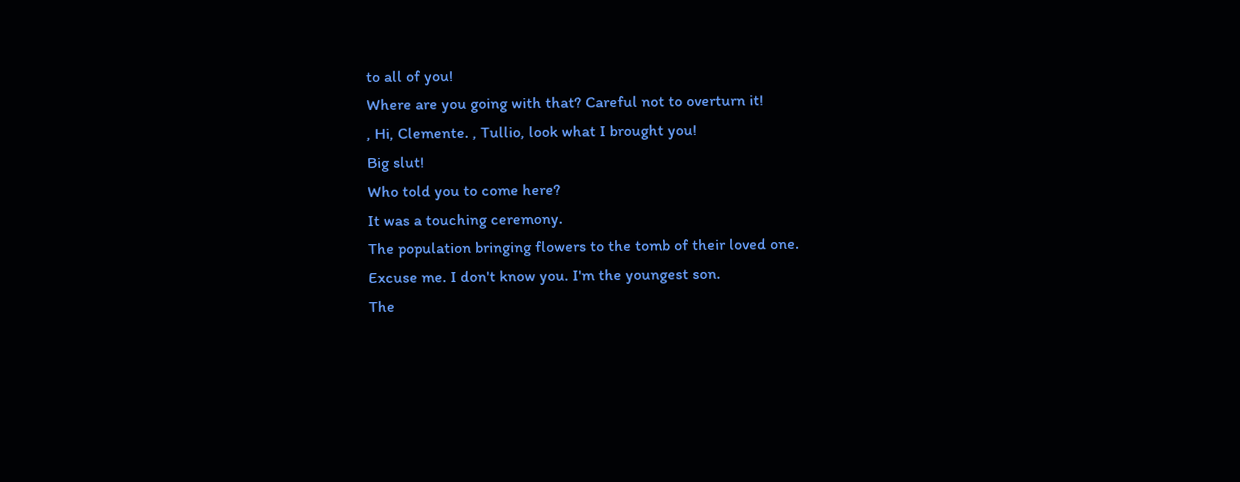to all of you!
Where are you going with that? Careful not to overturn it!
, Hi, Clemente. , Tullio, look what I brought you!
Big slut!
Who told you to come here?
It was a touching ceremony.
The population bringing flowers to the tomb of their loved one.
Excuse me. I don't know you. I'm the youngest son.
The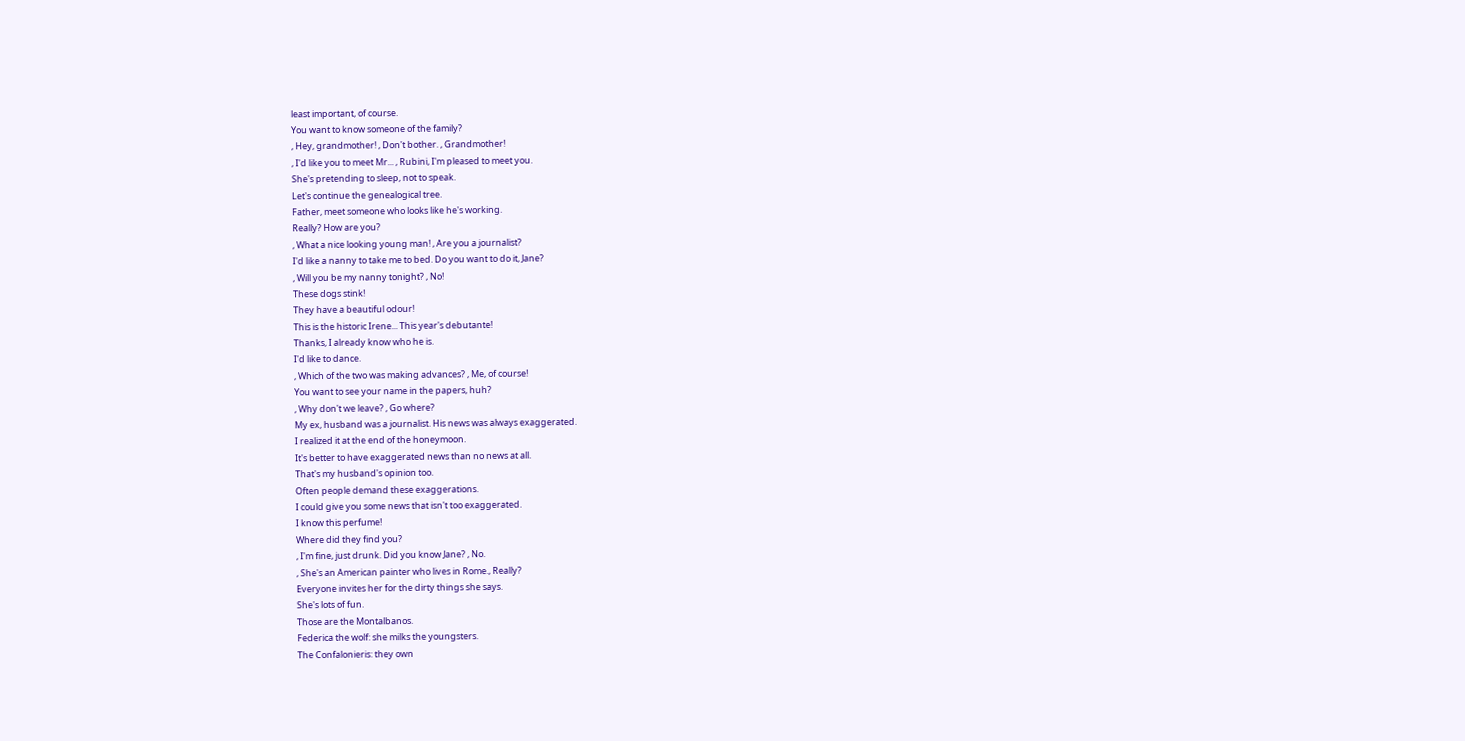least important, of course.
You want to know someone of the family?
, Hey, grandmother! , Don't bother. , Grandmother!
, I'd like you to meet Mr... , Rubini, I'm pleased to meet you.
She's pretending to sleep, not to speak.
Let's continue the genealogical tree.
Father, meet someone who looks like he's working.
Really? How are you?
, What a nice looking young man! , Are you a journalist?
I'd like a nanny to take me to bed. Do you want to do it, Jane?
, Will you be my nanny tonight? , No!
These dogs stink!
They have a beautiful odour!
This is the historic Irene... This year's debutante!
Thanks, I already know who he is.
I'd like to dance.
, Which of the two was making advances? , Me, of course!
You want to see your name in the papers, huh?
, Why don't we leave? , Go where?
My ex, husband was a journalist. His news was always exaggerated.
I realized it at the end of the honeymoon.
It's better to have exaggerated news than no news at all.
That's my husband's opinion too.
Often people demand these exaggerations.
I could give you some news that isn't too exaggerated.
I know this perfume!
Where did they find you?
, I'm fine, just drunk. Did you know Jane? , No.
, She's an American painter who lives in Rome., Really?
Everyone invites her for the dirty things she says.
She's lots of fun.
Those are the Montalbanos.
Federica the wolf: she milks the youngsters.
The Confalonieris: they own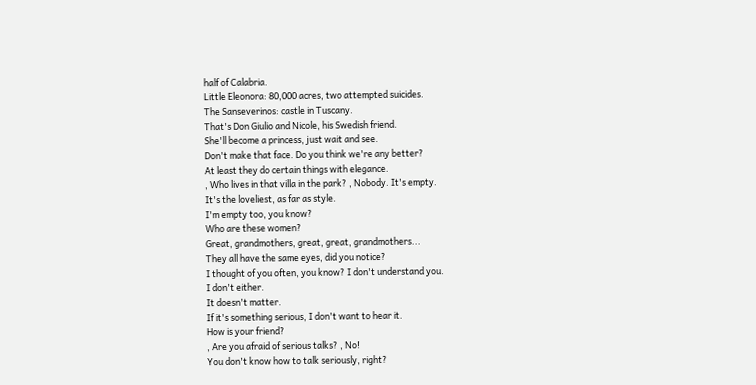half of Calabria.
Little Eleonora: 80,000 acres, two attempted suicides.
The Sanseverinos: castle in Tuscany.
That's Don Giulio and Nicole, his Swedish friend.
She'll become a princess, just wait and see.
Don't make that face. Do you think we're any better?
At least they do certain things with elegance.
, Who lives in that villa in the park? , Nobody. It's empty.
It's the loveliest, as far as style.
I'm empty too, you know?
Who are these women?
Great, grandmothers, great, great, grandmothers...
They all have the same eyes, did you notice?
I thought of you often, you know? I don't understand you.
I don't either.
It doesn't matter.
If it's something serious, I don't want to hear it.
How is your friend?
, Are you afraid of serious talks? , No!
You don't know how to talk seriously, right?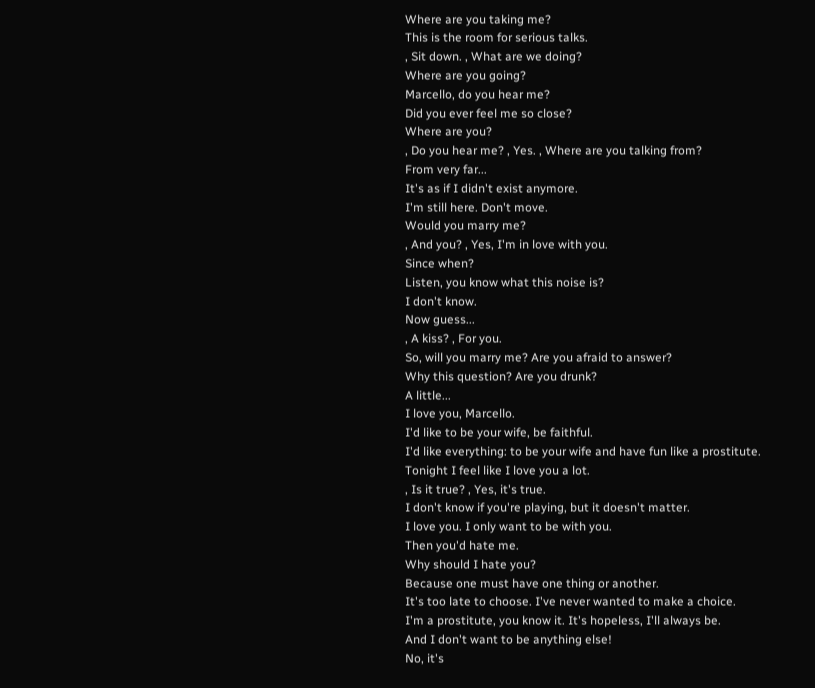Where are you taking me?
This is the room for serious talks.
, Sit down. , What are we doing?
Where are you going?
Marcello, do you hear me?
Did you ever feel me so close?
Where are you?
, Do you hear me? , Yes. , Where are you talking from?
From very far...
It's as if I didn't exist anymore.
I'm still here. Don't move.
Would you marry me?
, And you? , Yes, I'm in love with you.
Since when?
Listen, you know what this noise is?
I don't know.
Now guess...
, A kiss? , For you.
So, will you marry me? Are you afraid to answer?
Why this question? Are you drunk?
A little...
I love you, Marcello.
I'd like to be your wife, be faithful.
I'd like everything: to be your wife and have fun like a prostitute.
Tonight I feel like I love you a lot.
, Is it true? , Yes, it's true.
I don't know if you're playing, but it doesn't matter.
I love you. I only want to be with you.
Then you'd hate me.
Why should I hate you?
Because one must have one thing or another.
It's too late to choose. I've never wanted to make a choice.
I'm a prostitute, you know it. It's hopeless, I'll always be.
And I don't want to be anything else!
No, it's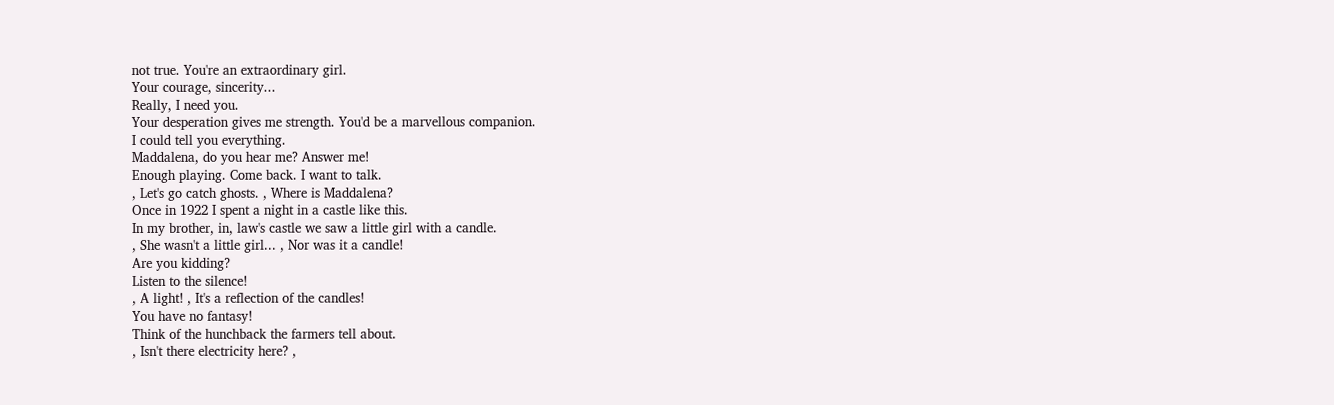not true. You're an extraordinary girl.
Your courage, sincerity...
Really, I need you.
Your desperation gives me strength. You'd be a marvellous companion.
I could tell you everything.
Maddalena, do you hear me? Answer me!
Enough playing. Come back. I want to talk.
, Let's go catch ghosts. , Where is Maddalena?
Once in 1922 I spent a night in a castle like this.
In my brother, in, law's castle we saw a little girl with a candle.
, She wasn't a little girl... , Nor was it a candle!
Are you kidding?
Listen to the silence!
, A light! , It's a reflection of the candles!
You have no fantasy!
Think of the hunchback the farmers tell about.
, Isn't there electricity here? ,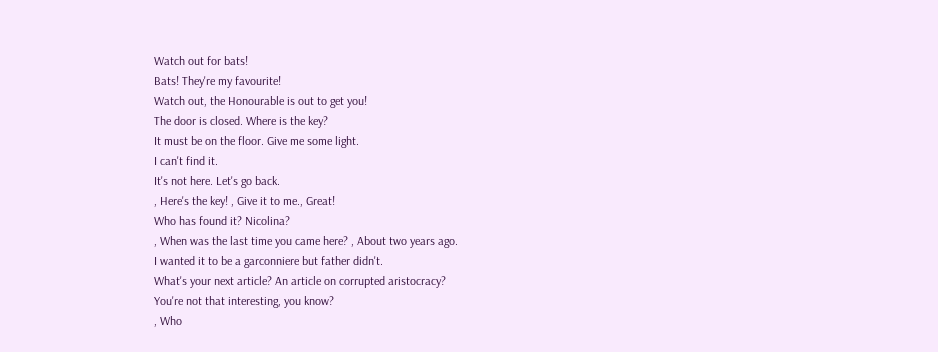Watch out for bats!
Bats! They're my favourite!
Watch out, the Honourable is out to get you!
The door is closed. Where is the key?
It must be on the floor. Give me some light.
I can't find it.
It's not here. Let's go back.
, Here's the key! , Give it to me., Great!
Who has found it? Nicolina?
, When was the last time you came here? , About two years ago.
I wanted it to be a garconniere but father didn't.
What's your next article? An article on corrupted aristocracy?
You're not that interesting, you know?
, Who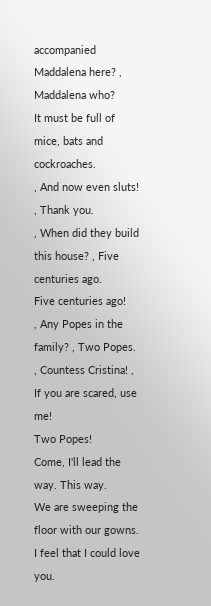accompanied Maddalena here? , Maddalena who?
It must be full of mice, bats and cockroaches.
, And now even sluts! , Thank you.
, When did they build this house? , Five centuries ago.
Five centuries ago!
, Any Popes in the family? , Two Popes.
, Countess Cristina! , If you are scared, use me!
Two Popes!
Come, I'll lead the way. This way.
We are sweeping the floor with our gowns.
I feel that I could love you.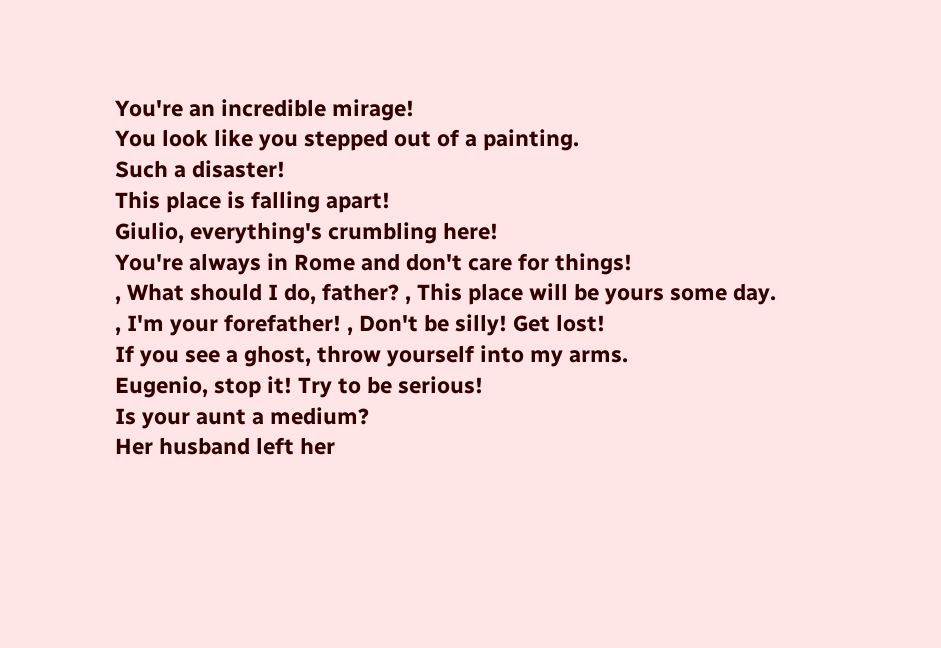You're an incredible mirage!
You look like you stepped out of a painting.
Such a disaster!
This place is falling apart!
Giulio, everything's crumbling here!
You're always in Rome and don't care for things!
, What should I do, father? , This place will be yours some day.
, I'm your forefather! , Don't be silly! Get lost!
If you see a ghost, throw yourself into my arms.
Eugenio, stop it! Try to be serious!
Is your aunt a medium?
Her husband left her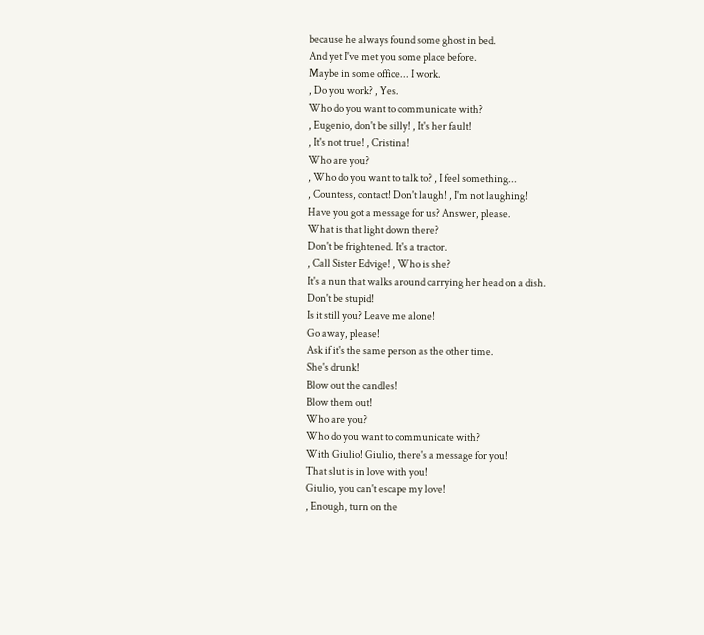because he always found some ghost in bed.
And yet I've met you some place before.
Maybe in some office... I work.
, Do you work? , Yes.
Who do you want to communicate with?
, Eugenio, don't be silly! , It's her fault!
, It's not true! , Cristina!
Who are you?
, Who do you want to talk to? , I feel something...
, Countess, contact! Don't laugh! , I'm not laughing!
Have you got a message for us? Answer, please.
What is that light down there?
Don't be frightened. It's a tractor.
, Call Sister Edvige! , Who is she?
It's a nun that walks around carrying her head on a dish.
Don't be stupid!
Is it still you? Leave me alone!
Go away, please!
Ask if it's the same person as the other time.
She's drunk!
Blow out the candles!
Blow them out!
Who are you?
Who do you want to communicate with?
With Giulio! Giulio, there's a message for you!
That slut is in love with you!
Giulio, you can't escape my love!
, Enough, turn on the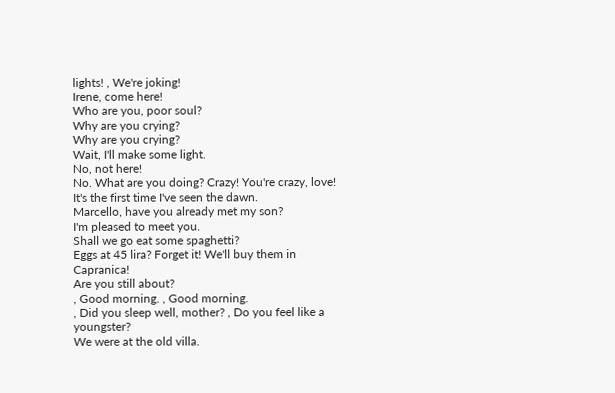lights! , We're joking!
Irene, come here!
Who are you, poor soul?
Why are you crying?
Why are you crying?
Wait, I'll make some light.
No, not here!
No. What are you doing? Crazy! You're crazy, love!
It's the first time I've seen the dawn.
Marcello, have you already met my son?
I'm pleased to meet you.
Shall we go eat some spaghetti?
Eggs at 45 lira? Forget it! We'll buy them in Capranica!
Are you still about?
, Good morning. , Good morning.
, Did you sleep well, mother? , Do you feel like a youngster?
We were at the old villa.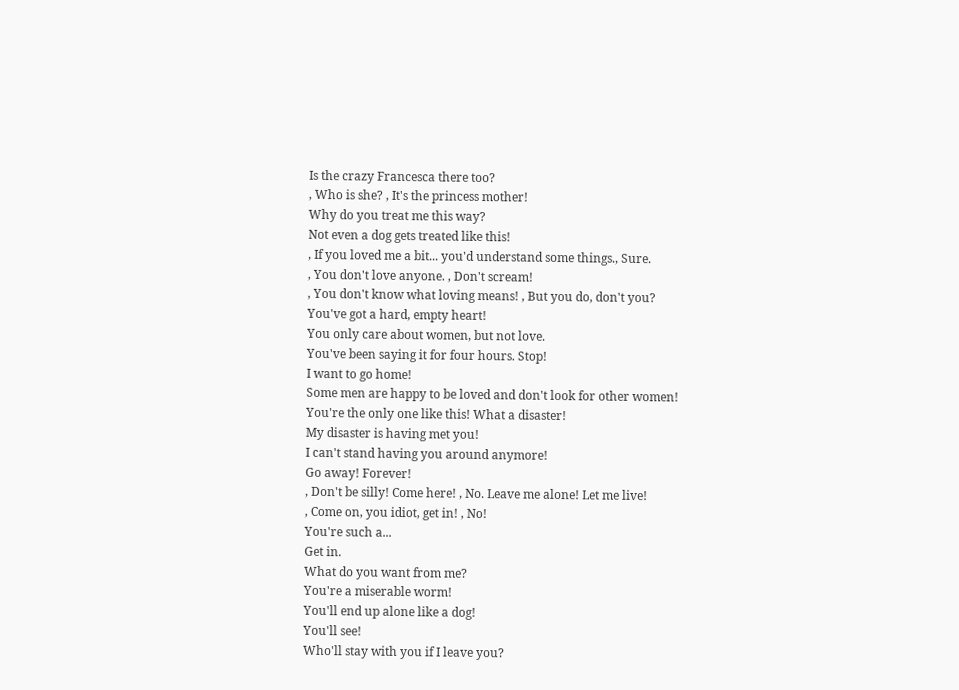Is the crazy Francesca there too?
, Who is she? , It's the princess mother!
Why do you treat me this way?
Not even a dog gets treated like this!
, If you loved me a bit... you'd understand some things., Sure.
, You don't love anyone. , Don't scream!
, You don't know what loving means! , But you do, don't you?
You've got a hard, empty heart!
You only care about women, but not love.
You've been saying it for four hours. Stop!
I want to go home!
Some men are happy to be loved and don't look for other women!
You're the only one like this! What a disaster!
My disaster is having met you!
I can't stand having you around anymore!
Go away! Forever!
, Don't be silly! Come here! , No. Leave me alone! Let me live!
, Come on, you idiot, get in! , No!
You're such a...
Get in.
What do you want from me?
You're a miserable worm!
You'll end up alone like a dog!
You'll see!
Who'll stay with you if I leave you?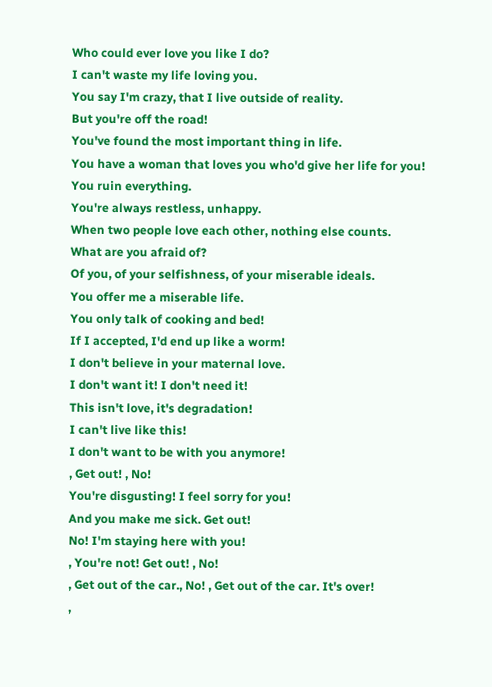Who could ever love you like I do?
I can't waste my life loving you.
You say I'm crazy, that I live outside of reality.
But you're off the road!
You've found the most important thing in life.
You have a woman that loves you who'd give her life for you!
You ruin everything.
You're always restless, unhappy.
When two people love each other, nothing else counts.
What are you afraid of?
Of you, of your selfishness, of your miserable ideals.
You offer me a miserable life.
You only talk of cooking and bed!
If I accepted, I'd end up like a worm!
I don't believe in your maternal love.
I don't want it! I don't need it!
This isn't love, it's degradation!
I can't live like this!
I don't want to be with you anymore!
, Get out! , No!
You're disgusting! I feel sorry for you!
And you make me sick. Get out!
No! I'm staying here with you!
, You're not! Get out! , No!
, Get out of the car., No! , Get out of the car. It's over!
,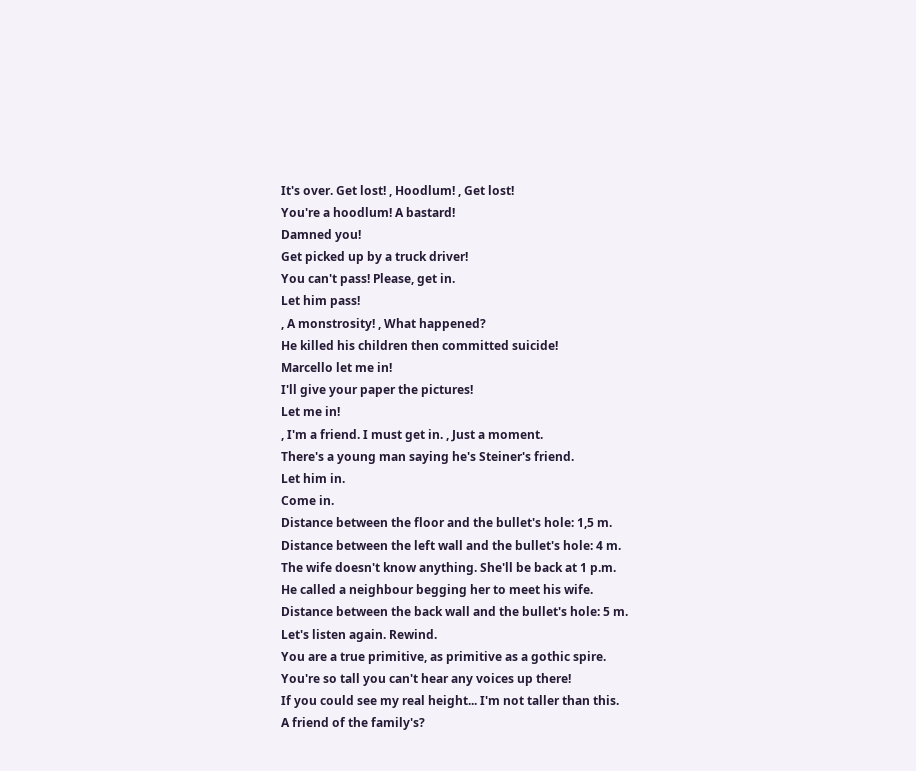It's over. Get lost! , Hoodlum! , Get lost!
You're a hoodlum! A bastard!
Damned you!
Get picked up by a truck driver!
You can't pass! Please, get in.
Let him pass!
, A monstrosity! , What happened?
He killed his children then committed suicide!
Marcello let me in!
I'll give your paper the pictures!
Let me in!
, I'm a friend. I must get in. , Just a moment.
There's a young man saying he's Steiner's friend.
Let him in.
Come in.
Distance between the floor and the bullet's hole: 1,5 m.
Distance between the left wall and the bullet's hole: 4 m.
The wife doesn't know anything. She'll be back at 1 p.m.
He called a neighbour begging her to meet his wife.
Distance between the back wall and the bullet's hole: 5 m.
Let's listen again. Rewind.
You are a true primitive, as primitive as a gothic spire.
You're so tall you can't hear any voices up there!
If you could see my real height... I'm not taller than this.
A friend of the family's?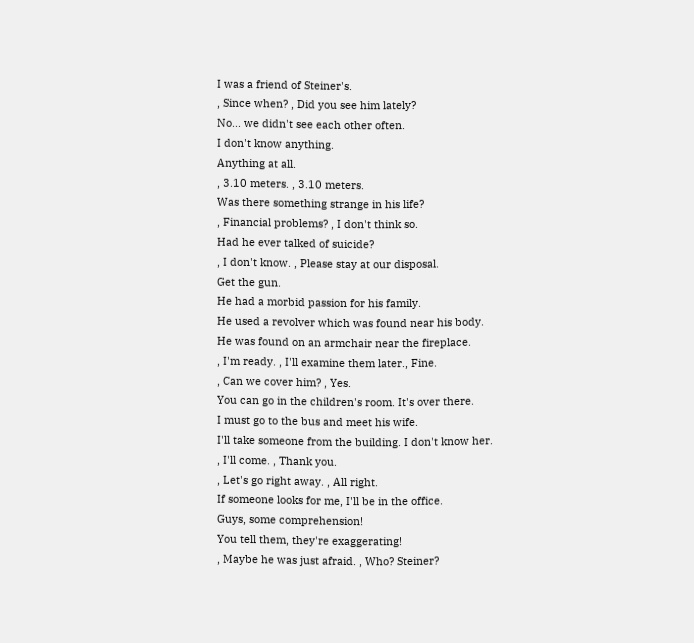I was a friend of Steiner's.
, Since when? , Did you see him lately?
No... we didn't see each other often.
I don't know anything.
Anything at all.
, 3.10 meters. , 3.10 meters.
Was there something strange in his life?
, Financial problems? , I don't think so.
Had he ever talked of suicide?
, I don't know. , Please stay at our disposal.
Get the gun.
He had a morbid passion for his family.
He used a revolver which was found near his body.
He was found on an armchair near the fireplace.
, I'm ready. , I'll examine them later., Fine.
, Can we cover him? , Yes.
You can go in the children's room. It's over there.
I must go to the bus and meet his wife.
I'll take someone from the building. I don't know her.
, I'll come. , Thank you.
, Let's go right away. , All right.
If someone looks for me, I'll be in the office.
Guys, some comprehension!
You tell them, they're exaggerating!
, Maybe he was just afraid. , Who? Steiner?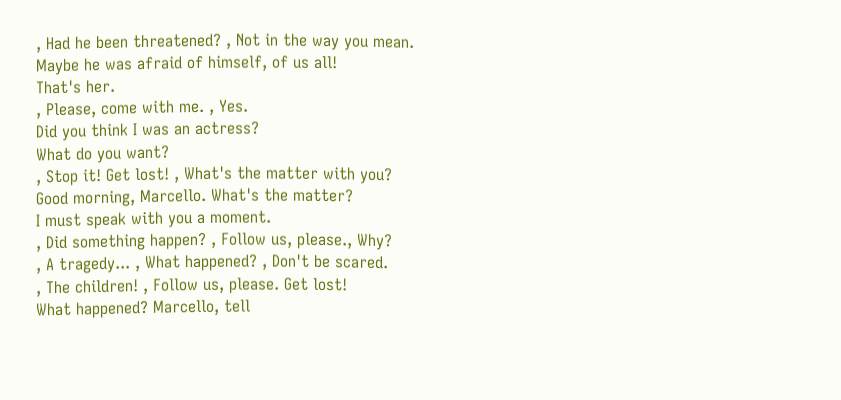, Had he been threatened? , Not in the way you mean.
Maybe he was afraid of himself, of us all!
That's her.
, Please, come with me. , Yes.
Did you think I was an actress?
What do you want?
, Stop it! Get lost! , What's the matter with you?
Good morning, Marcello. What's the matter?
I must speak with you a moment.
, Did something happen? , Follow us, please., Why?
, A tragedy... , What happened? , Don't be scared.
, The children! , Follow us, please. Get lost!
What happened? Marcello, tell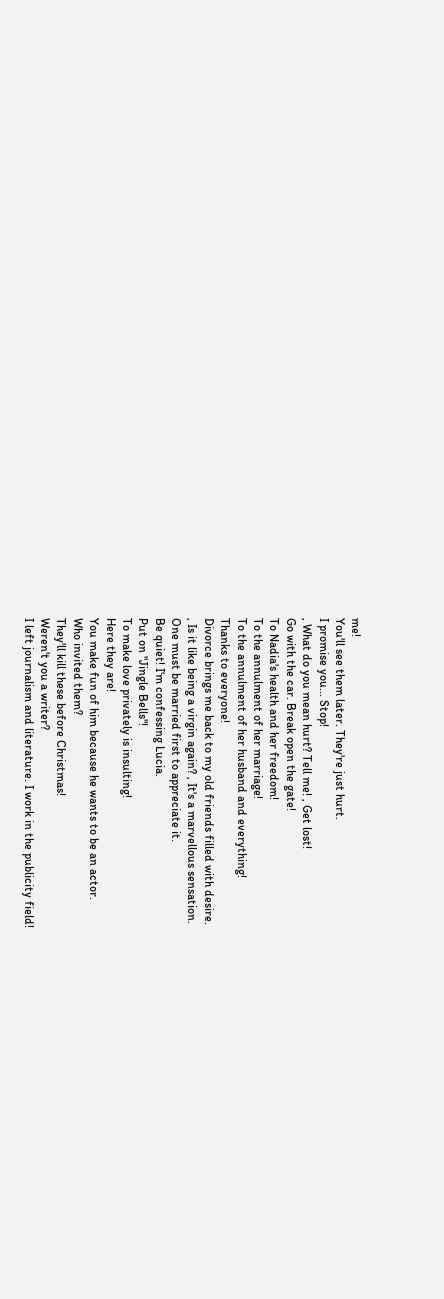me!
You'll see them later. They're just hurt.
I promise you... Stop!
, What do you mean hurt? Tell me! , Get lost!
Go with the car. Break open the gate!
To Nadia's health and her freedom!
To the annulment of her marriage!
To the annulment of her husband and everything!
Thanks to everyone!
Divorce brings me back to my old friends filled with desire.
, Is it like being a virgin again? , It's a marvellous sensation.
One must be married first to appreciate it.
Be quiet! I'm confessing Lucia.
Put on "Jingle Bells"!
To make love privately is insulting!
Here they are!
You make fun of him because he wants to be an actor.
Who invited them?
They'll kill these before Christmas!
Weren't you a writer?
I left journalism and literature. I work in the publicity field!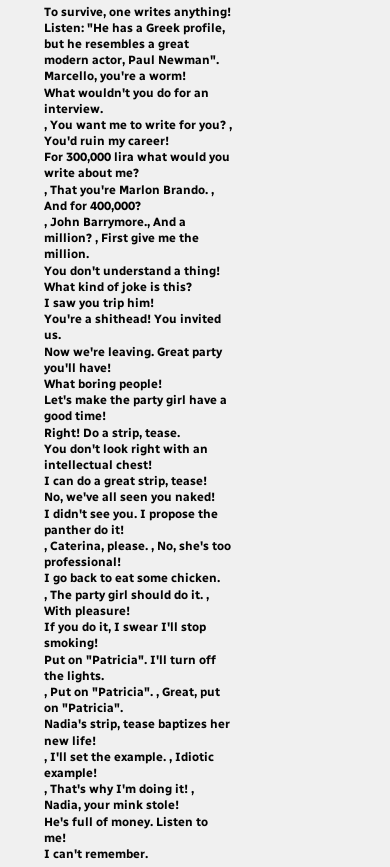To survive, one writes anything!
Listen: "He has a Greek profile,
but he resembles a great modern actor, Paul Newman".
Marcello, you're a worm!
What wouldn't you do for an interview.
, You want me to write for you? , You'd ruin my career!
For 300,000 lira what would you write about me?
, That you're Marlon Brando. , And for 400,000?
, John Barrymore., And a million? , First give me the million.
You don't understand a thing!
What kind of joke is this?
I saw you trip him!
You're a shithead! You invited us.
Now we're leaving. Great party you'll have!
What boring people!
Let's make the party girl have a good time!
Right! Do a strip, tease.
You don't look right with an intellectual chest!
I can do a great strip, tease!
No, we've all seen you naked!
I didn't see you. I propose the panther do it!
, Caterina, please. , No, she's too professional!
I go back to eat some chicken.
, The party girl should do it. , With pleasure!
If you do it, I swear I'll stop smoking!
Put on "Patricia". I'll turn off the lights.
, Put on "Patricia". , Great, put on "Patricia".
Nadia's strip, tease baptizes her new life!
, I'll set the example. , Idiotic example!
, That's why I'm doing it! , Nadia, your mink stole!
He's full of money. Listen to me!
I can't remember.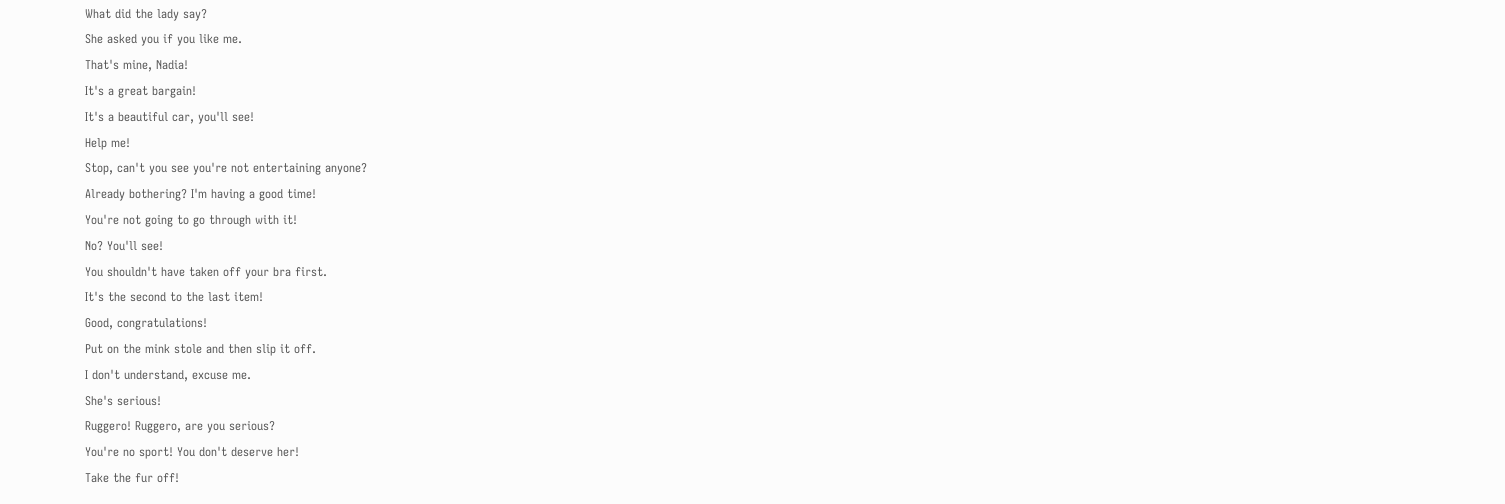What did the lady say?
She asked you if you like me.
That's mine, Nadia!
It's a great bargain!
It's a beautiful car, you'll see!
Help me!
Stop, can't you see you're not entertaining anyone?
Already bothering? I'm having a good time!
You're not going to go through with it!
No? You'll see!
You shouldn't have taken off your bra first.
It's the second to the last item!
Good, congratulations!
Put on the mink stole and then slip it off.
I don't understand, excuse me.
She's serious!
Ruggero! Ruggero, are you serious?
You're no sport! You don't deserve her!
Take the fur off!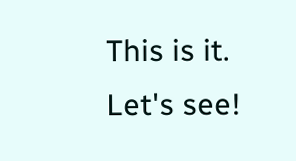This is it. Let's see!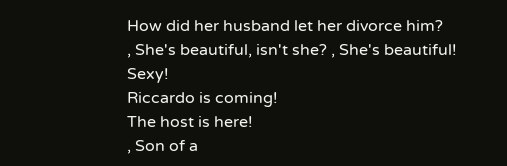How did her husband let her divorce him?
, She's beautiful, isn't she? , She's beautiful! Sexy!
Riccardo is coming!
The host is here!
, Son of a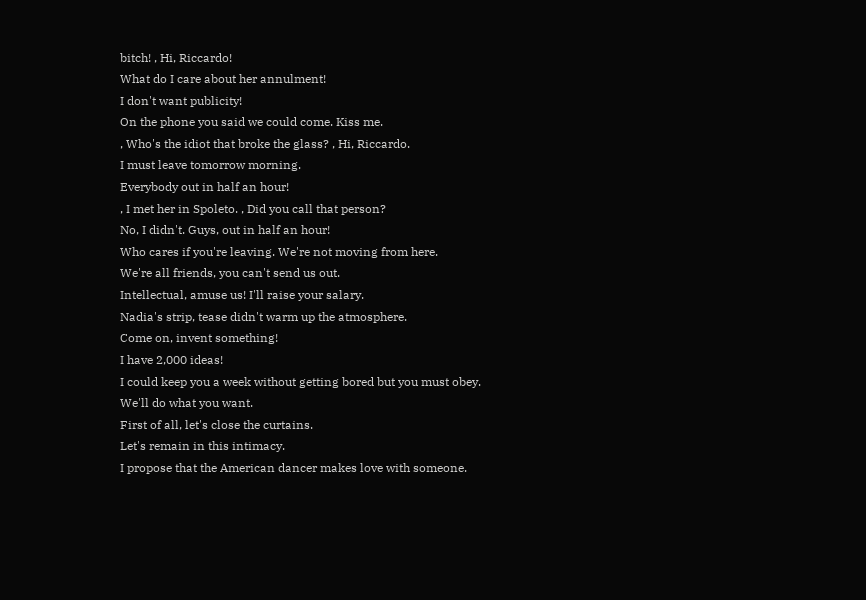bitch! , Hi, Riccardo!
What do I care about her annulment!
I don't want publicity!
On the phone you said we could come. Kiss me.
, Who's the idiot that broke the glass? , Hi, Riccardo.
I must leave tomorrow morning.
Everybody out in half an hour!
, I met her in Spoleto. , Did you call that person?
No, I didn't. Guys, out in half an hour!
Who cares if you're leaving. We're not moving from here.
We're all friends, you can't send us out.
Intellectual, amuse us! I'll raise your salary.
Nadia's strip, tease didn't warm up the atmosphere.
Come on, invent something!
I have 2,000 ideas!
I could keep you a week without getting bored but you must obey.
We'll do what you want.
First of all, let's close the curtains.
Let's remain in this intimacy.
I propose that the American dancer makes love with someone.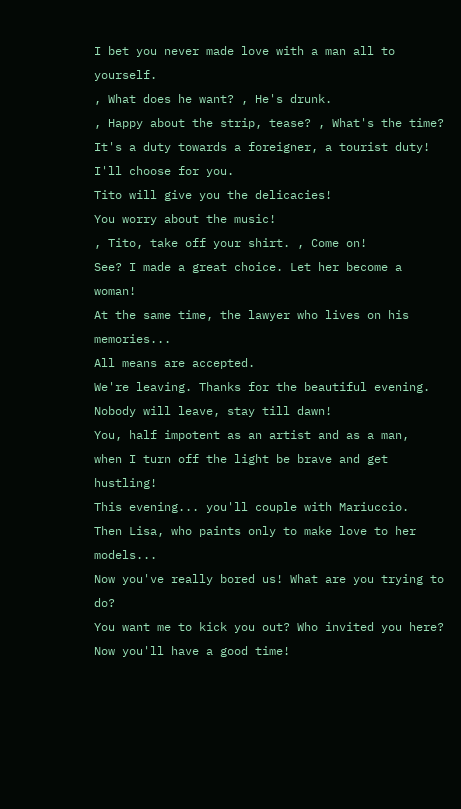I bet you never made love with a man all to yourself.
, What does he want? , He's drunk.
, Happy about the strip, tease? , What's the time?
It's a duty towards a foreigner, a tourist duty!
I'll choose for you.
Tito will give you the delicacies!
You worry about the music!
, Tito, take off your shirt. , Come on!
See? I made a great choice. Let her become a woman!
At the same time, the lawyer who lives on his memories...
All means are accepted.
We're leaving. Thanks for the beautiful evening.
Nobody will leave, stay till dawn!
You, half impotent as an artist and as a man,
when I turn off the light be brave and get hustling!
This evening... you'll couple with Mariuccio.
Then Lisa, who paints only to make love to her models...
Now you've really bored us! What are you trying to do?
You want me to kick you out? Who invited you here?
Now you'll have a good time!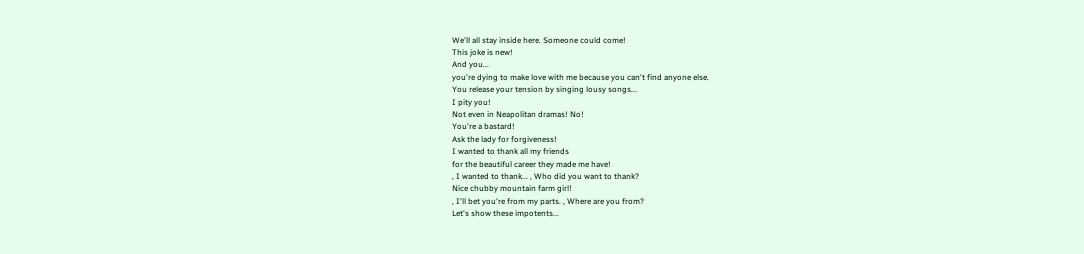We'll all stay inside here. Someone could come!
This joke is new!
And you...
you're dying to make love with me because you can't find anyone else.
You release your tension by singing lousy songs...
I pity you!
Not even in Neapolitan dramas! No!
You're a bastard!
Ask the lady for forgiveness!
I wanted to thank all my friends
for the beautiful career they made me have!
, I wanted to thank... , Who did you want to thank?
Nice chubby mountain farm girl!
, I'll bet you're from my parts. , Where are you from?
Let's show these impotents...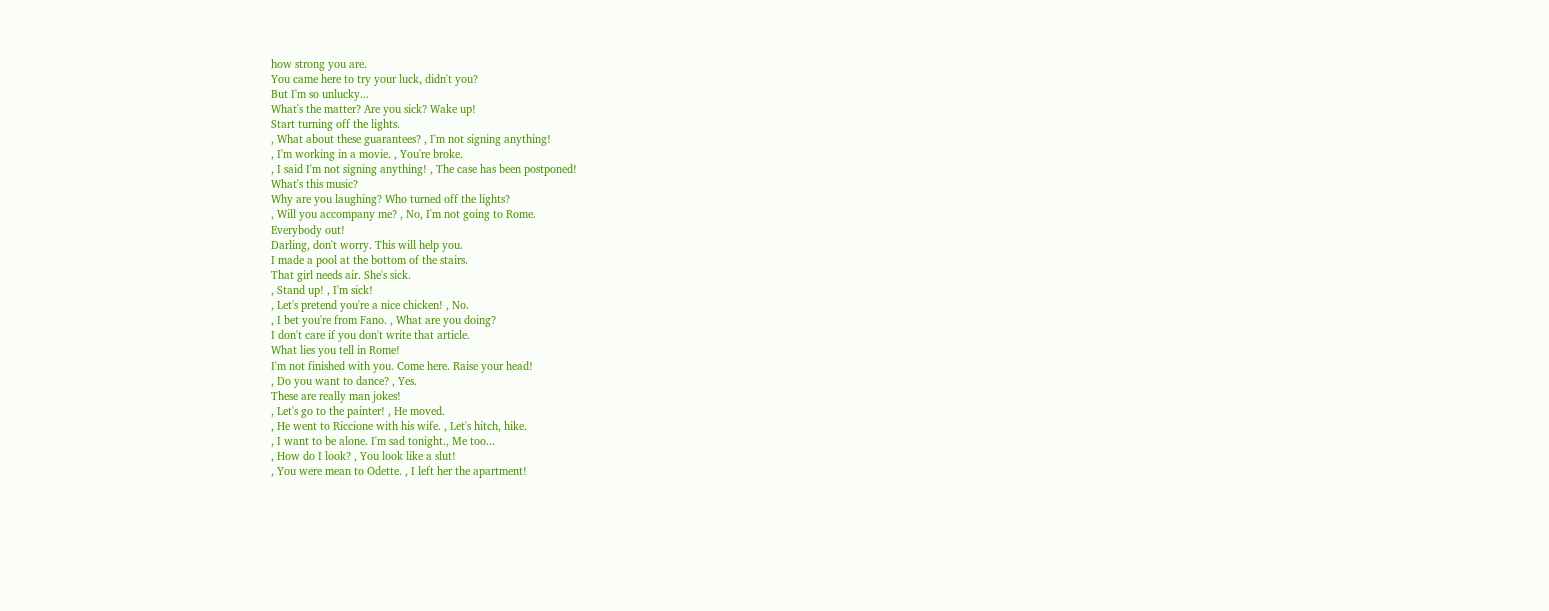how strong you are.
You came here to try your luck, didn't you?
But I'm so unlucky...
What's the matter? Are you sick? Wake up!
Start turning off the lights.
, What about these guarantees? , I'm not signing anything!
, I'm working in a movie. , You're broke.
, I said I'm not signing anything! , The case has been postponed!
What's this music?
Why are you laughing? Who turned off the lights?
, Will you accompany me? , No, I'm not going to Rome.
Everybody out!
Darling, don't worry. This will help you.
I made a pool at the bottom of the stairs.
That girl needs air. She's sick.
, Stand up! , I'm sick!
, Let's pretend you're a nice chicken! , No.
, I bet you're from Fano. , What are you doing?
I don't care if you don't write that article.
What lies you tell in Rome!
I'm not finished with you. Come here. Raise your head!
, Do you want to dance? , Yes.
These are really man jokes!
, Let's go to the painter! , He moved.
, He went to Riccione with his wife. , Let's hitch, hike.
, I want to be alone. I'm sad tonight., Me too...
, How do I look? , You look like a slut!
, You were mean to Odette. , I left her the apartment!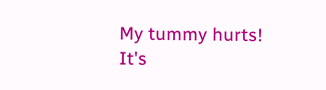My tummy hurts!
It's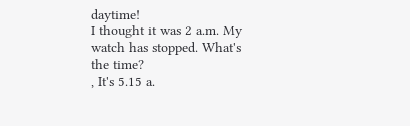daytime!
I thought it was 2 a.m. My watch has stopped. What's the time?
, It's 5.15 a.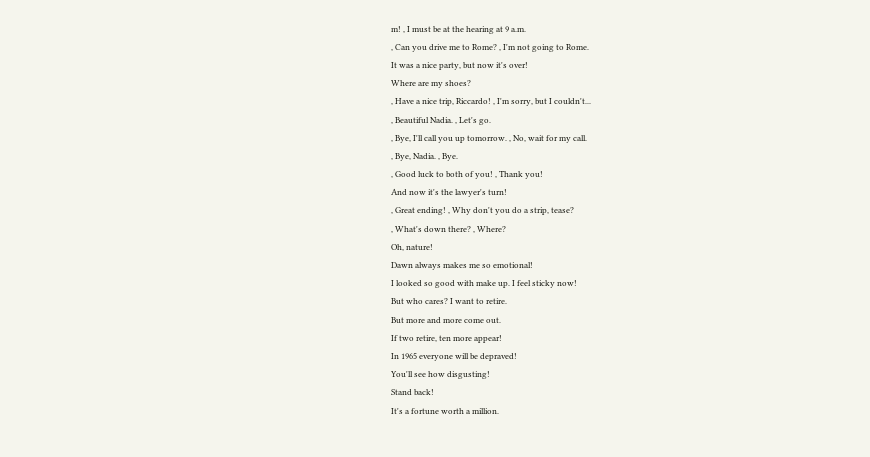m! , I must be at the hearing at 9 a.m.
, Can you drive me to Rome? , I'm not going to Rome.
It was a nice party, but now it's over!
Where are my shoes?
, Have a nice trip, Riccardo! , I'm sorry, but I couldn't...
, Beautiful Nadia. , Let's go.
, Bye, I'll call you up tomorrow. , No, wait for my call.
, Bye, Nadia. , Bye.
, Good luck to both of you! , Thank you!
And now it's the lawyer's turn!
, Great ending! , Why don't you do a strip, tease?
, What's down there? , Where?
Oh, nature!
Dawn always makes me so emotional!
I looked so good with make up. I feel sticky now!
But who cares? I want to retire.
But more and more come out.
If two retire, ten more appear!
In 1965 everyone will be depraved!
You'll see how disgusting!
Stand back!
It's a fortune worth a million.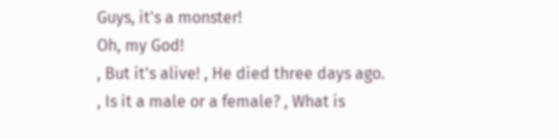Guys, it's a monster!
Oh, my God!
, But it's alive! , He died three days ago.
, Is it a male or a female? , What is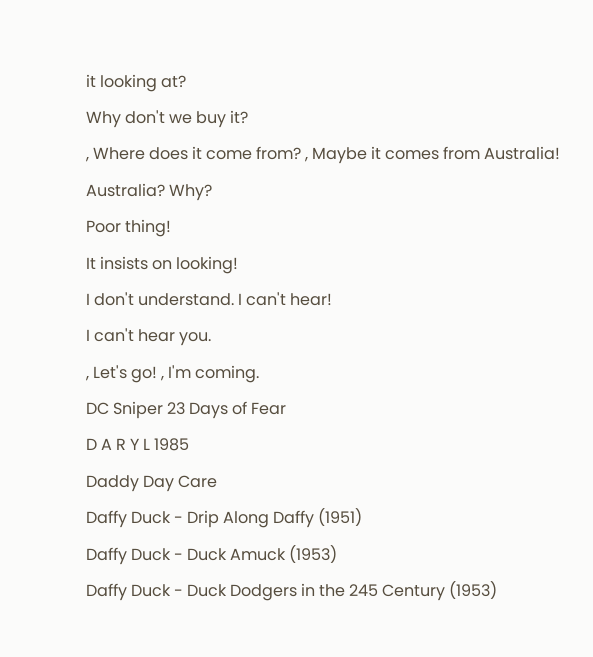it looking at?
Why don't we buy it?
, Where does it come from? , Maybe it comes from Australia!
Australia? Why?
Poor thing!
It insists on looking!
I don't understand. I can't hear!
I can't hear you.
, Let's go! , I'm coming.
DC Sniper 23 Days of Fear
D A R Y L 1985
Daddy Day Care
Daffy Duck - Drip Along Daffy (1951)
Daffy Duck - Duck Amuck (1953)
Daffy Duck - Duck Dodgers in the 245 Century (1953)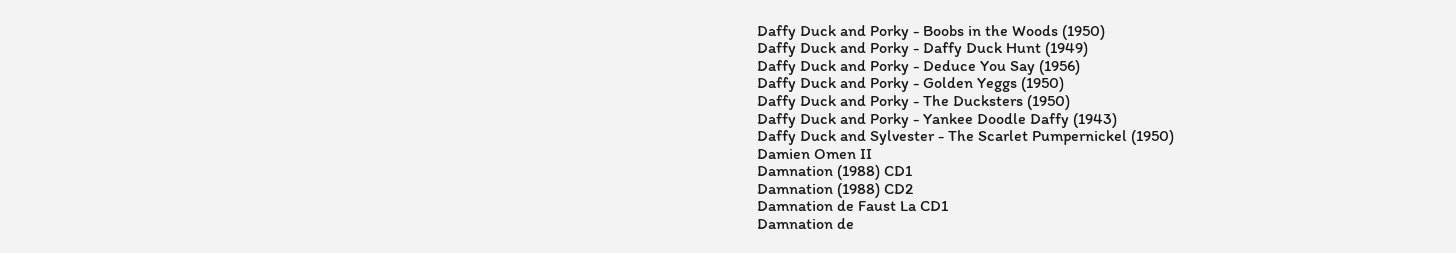Daffy Duck and Porky - Boobs in the Woods (1950)
Daffy Duck and Porky - Daffy Duck Hunt (1949)
Daffy Duck and Porky - Deduce You Say (1956)
Daffy Duck and Porky - Golden Yeggs (1950)
Daffy Duck and Porky - The Ducksters (1950)
Daffy Duck and Porky - Yankee Doodle Daffy (1943)
Daffy Duck and Sylvester - The Scarlet Pumpernickel (1950)
Damien Omen II
Damnation (1988) CD1
Damnation (1988) CD2
Damnation de Faust La CD1
Damnation de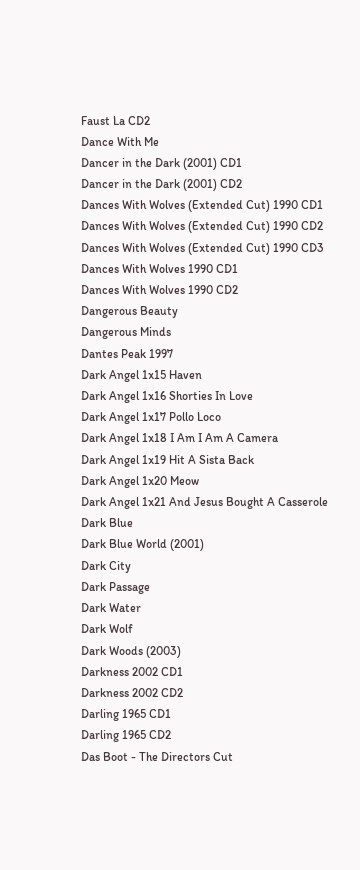Faust La CD2
Dance With Me
Dancer in the Dark (2001) CD1
Dancer in the Dark (2001) CD2
Dances With Wolves (Extended Cut) 1990 CD1
Dances With Wolves (Extended Cut) 1990 CD2
Dances With Wolves (Extended Cut) 1990 CD3
Dances With Wolves 1990 CD1
Dances With Wolves 1990 CD2
Dangerous Beauty
Dangerous Minds
Dantes Peak 1997
Dark Angel 1x15 Haven
Dark Angel 1x16 Shorties In Love
Dark Angel 1x17 Pollo Loco
Dark Angel 1x18 I Am I Am A Camera
Dark Angel 1x19 Hit A Sista Back
Dark Angel 1x20 Meow
Dark Angel 1x21 And Jesus Bought A Casserole
Dark Blue
Dark Blue World (2001)
Dark City
Dark Passage
Dark Water
Dark Wolf
Dark Woods (2003)
Darkness 2002 CD1
Darkness 2002 CD2
Darling 1965 CD1
Darling 1965 CD2
Das Boot - The Directors Cut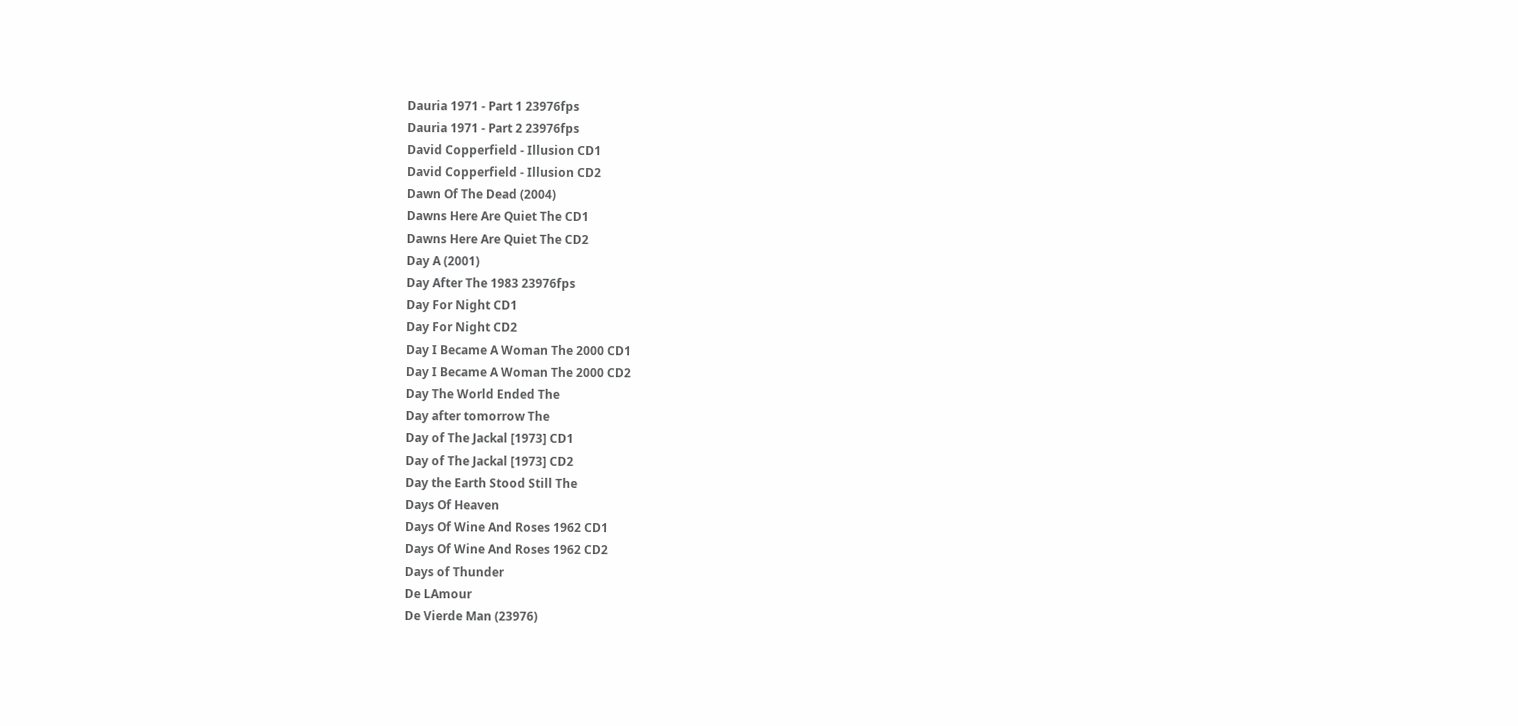Dauria 1971 - Part 1 23976fps
Dauria 1971 - Part 2 23976fps
David Copperfield - Illusion CD1
David Copperfield - Illusion CD2
Dawn Of The Dead (2004)
Dawns Here Are Quiet The CD1
Dawns Here Are Quiet The CD2
Day A (2001)
Day After The 1983 23976fps
Day For Night CD1
Day For Night CD2
Day I Became A Woman The 2000 CD1
Day I Became A Woman The 2000 CD2
Day The World Ended The
Day after tomorrow The
Day of The Jackal [1973] CD1
Day of The Jackal [1973] CD2
Day the Earth Stood Still The
Days Of Heaven
Days Of Wine And Roses 1962 CD1
Days Of Wine And Roses 1962 CD2
Days of Thunder
De LAmour
De Vierde Man (23976)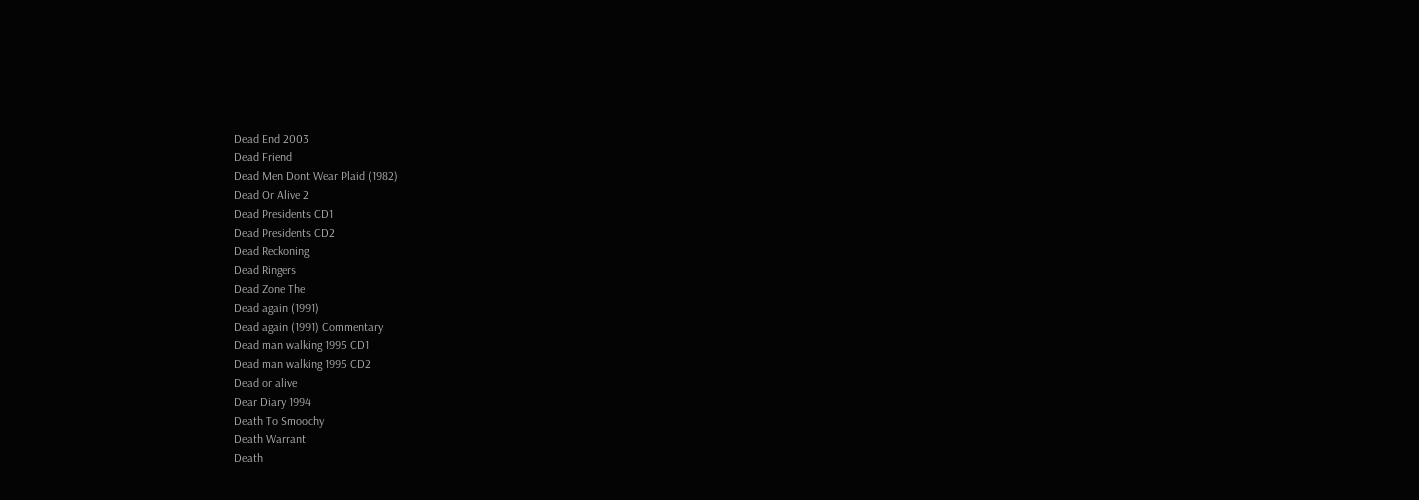Dead End 2003
Dead Friend
Dead Men Dont Wear Plaid (1982)
Dead Or Alive 2
Dead Presidents CD1
Dead Presidents CD2
Dead Reckoning
Dead Ringers
Dead Zone The
Dead again (1991)
Dead again (1991) Commentary
Dead man walking 1995 CD1
Dead man walking 1995 CD2
Dead or alive
Dear Diary 1994
Death To Smoochy
Death Warrant
Death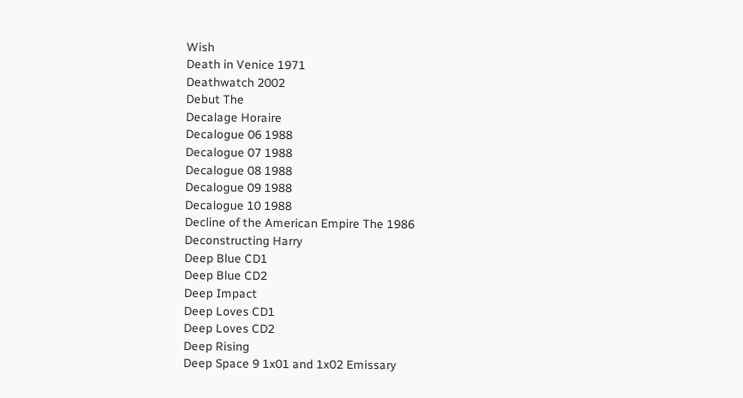Wish
Death in Venice 1971
Deathwatch 2002
Debut The
Decalage Horaire
Decalogue 06 1988
Decalogue 07 1988
Decalogue 08 1988
Decalogue 09 1988
Decalogue 10 1988
Decline of the American Empire The 1986
Deconstructing Harry
Deep Blue CD1
Deep Blue CD2
Deep Impact
Deep Loves CD1
Deep Loves CD2
Deep Rising
Deep Space 9 1x01 and 1x02 Emissary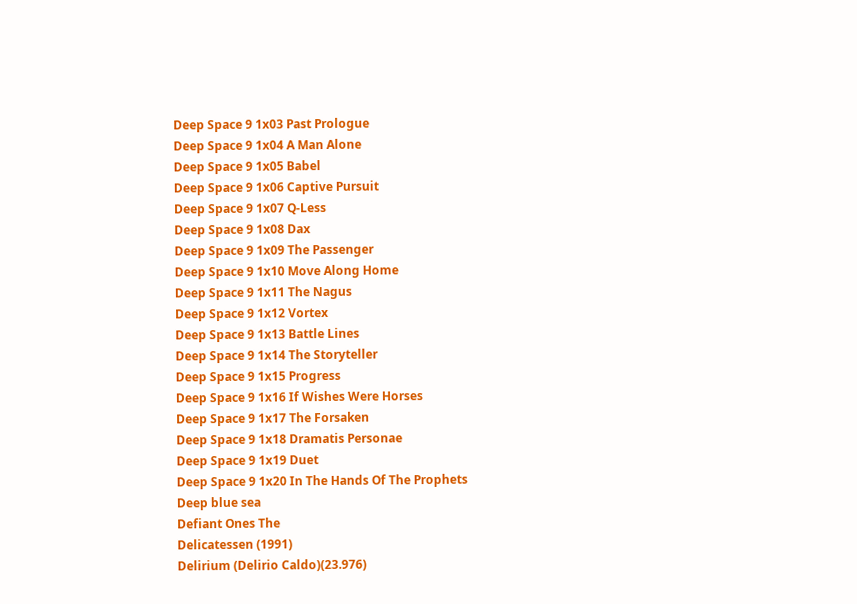Deep Space 9 1x03 Past Prologue
Deep Space 9 1x04 A Man Alone
Deep Space 9 1x05 Babel
Deep Space 9 1x06 Captive Pursuit
Deep Space 9 1x07 Q-Less
Deep Space 9 1x08 Dax
Deep Space 9 1x09 The Passenger
Deep Space 9 1x10 Move Along Home
Deep Space 9 1x11 The Nagus
Deep Space 9 1x12 Vortex
Deep Space 9 1x13 Battle Lines
Deep Space 9 1x14 The Storyteller
Deep Space 9 1x15 Progress
Deep Space 9 1x16 If Wishes Were Horses
Deep Space 9 1x17 The Forsaken
Deep Space 9 1x18 Dramatis Personae
Deep Space 9 1x19 Duet
Deep Space 9 1x20 In The Hands Of The Prophets
Deep blue sea
Defiant Ones The
Delicatessen (1991)
Delirium (Delirio Caldo)(23.976)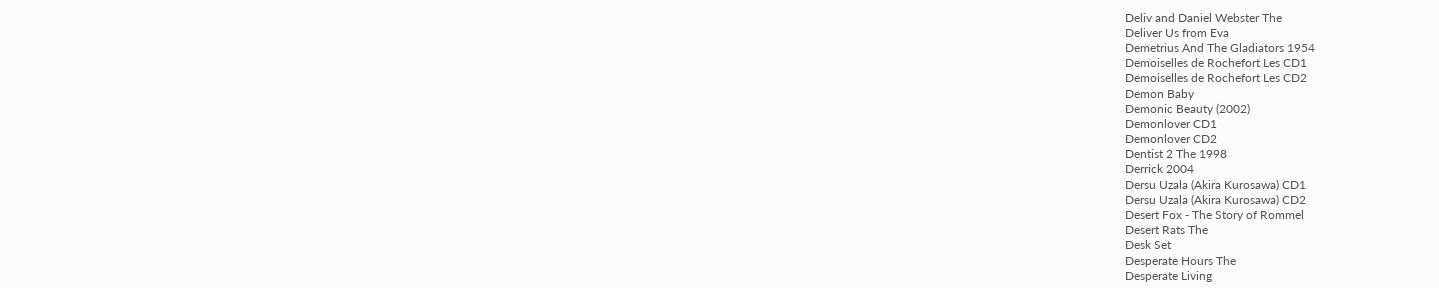Deliv and Daniel Webster The
Deliver Us from Eva
Demetrius And The Gladiators 1954
Demoiselles de Rochefort Les CD1
Demoiselles de Rochefort Les CD2
Demon Baby
Demonic Beauty (2002)
Demonlover CD1
Demonlover CD2
Dentist 2 The 1998
Derrick 2004
Dersu Uzala (Akira Kurosawa) CD1
Dersu Uzala (Akira Kurosawa) CD2
Desert Fox - The Story of Rommel
Desert Rats The
Desk Set
Desperate Hours The
Desperate Living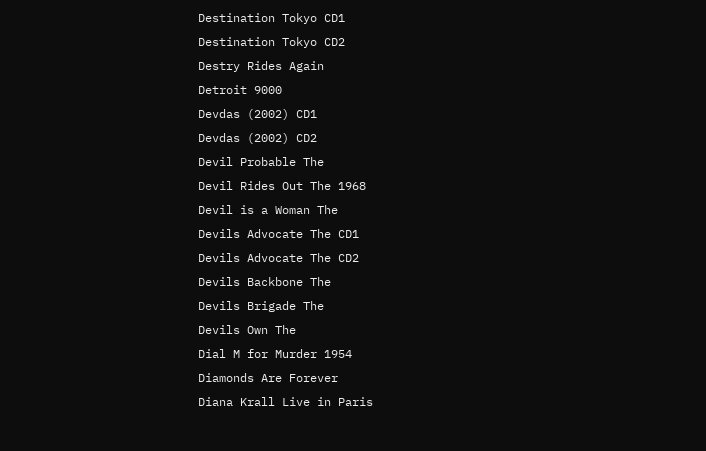Destination Tokyo CD1
Destination Tokyo CD2
Destry Rides Again
Detroit 9000
Devdas (2002) CD1
Devdas (2002) CD2
Devil Probable The
Devil Rides Out The 1968
Devil is a Woman The
Devils Advocate The CD1
Devils Advocate The CD2
Devils Backbone The
Devils Brigade The
Devils Own The
Dial M for Murder 1954
Diamonds Are Forever
Diana Krall Live in Paris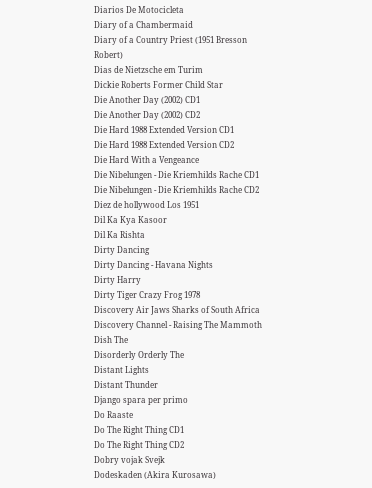Diarios De Motocicleta
Diary of a Chambermaid
Diary of a Country Priest (1951 Bresson Robert)
Dias de Nietzsche em Turim
Dickie Roberts Former Child Star
Die Another Day (2002) CD1
Die Another Day (2002) CD2
Die Hard 1988 Extended Version CD1
Die Hard 1988 Extended Version CD2
Die Hard With a Vengeance
Die Nibelungen - Die Kriemhilds Rache CD1
Die Nibelungen - Die Kriemhilds Rache CD2
Diez de hollywood Los 1951
Dil Ka Kya Kasoor
Dil Ka Rishta
Dirty Dancing
Dirty Dancing - Havana Nights
Dirty Harry
Dirty Tiger Crazy Frog 1978
Discovery Air Jaws Sharks of South Africa
Discovery Channel - Raising The Mammoth
Dish The
Disorderly Orderly The
Distant Lights
Distant Thunder
Django spara per primo
Do Raaste
Do The Right Thing CD1
Do The Right Thing CD2
Dobry vojak Svejk
Dodeskaden (Akira Kurosawa)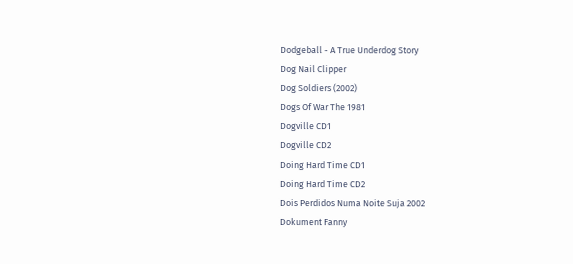Dodgeball - A True Underdog Story
Dog Nail Clipper
Dog Soldiers (2002)
Dogs Of War The 1981
Dogville CD1
Dogville CD2
Doing Hard Time CD1
Doing Hard Time CD2
Dois Perdidos Numa Noite Suja 2002
Dokument Fanny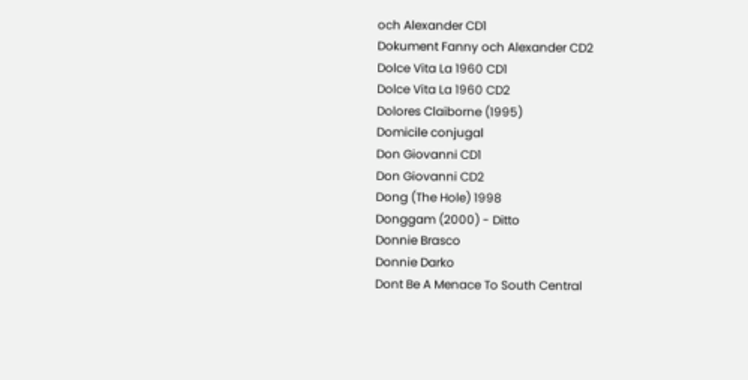och Alexander CD1
Dokument Fanny och Alexander CD2
Dolce Vita La 1960 CD1
Dolce Vita La 1960 CD2
Dolores Claiborne (1995)
Domicile conjugal
Don Giovanni CD1
Don Giovanni CD2
Dong (The Hole) 1998
Donggam (2000) - Ditto
Donnie Brasco
Donnie Darko
Dont Be A Menace To South Central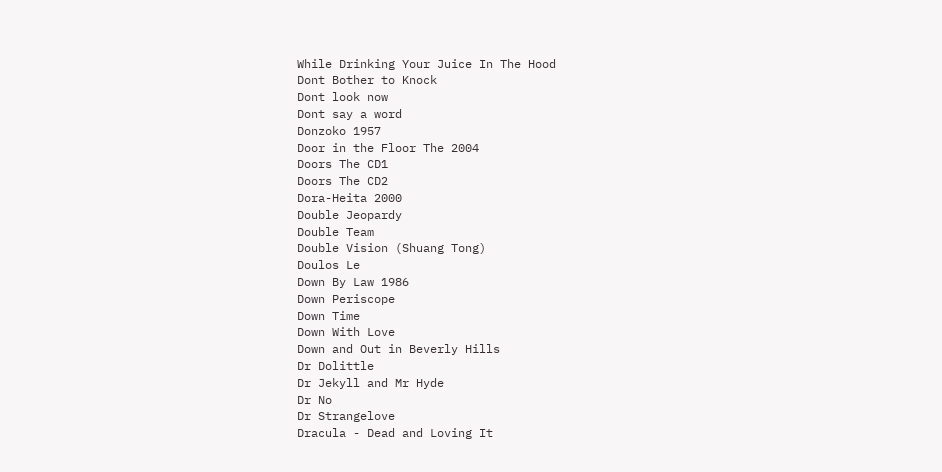While Drinking Your Juice In The Hood
Dont Bother to Knock
Dont look now
Dont say a word
Donzoko 1957
Door in the Floor The 2004
Doors The CD1
Doors The CD2
Dora-Heita 2000
Double Jeopardy
Double Team
Double Vision (Shuang Tong)
Doulos Le
Down By Law 1986
Down Periscope
Down Time
Down With Love
Down and Out in Beverly Hills
Dr Dolittle
Dr Jekyll and Mr Hyde
Dr No
Dr Strangelove
Dracula - Dead and Loving It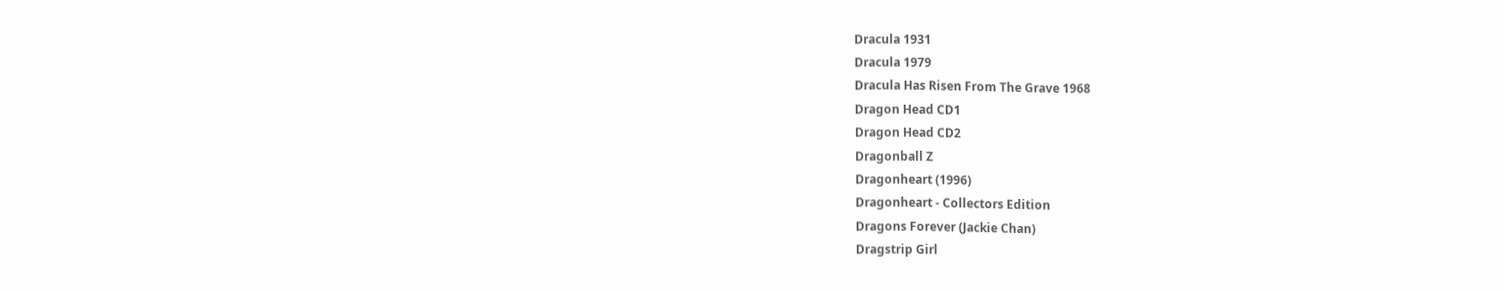Dracula 1931
Dracula 1979
Dracula Has Risen From The Grave 1968
Dragon Head CD1
Dragon Head CD2
Dragonball Z
Dragonheart (1996)
Dragonheart - Collectors Edition
Dragons Forever (Jackie Chan)
Dragstrip Girl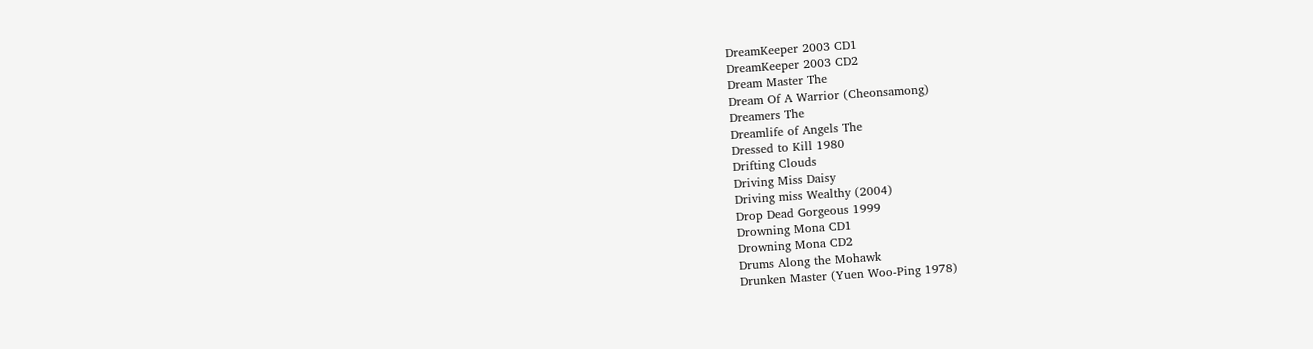DreamKeeper 2003 CD1
DreamKeeper 2003 CD2
Dream Master The
Dream Of A Warrior (Cheonsamong)
Dreamers The
Dreamlife of Angels The
Dressed to Kill 1980
Drifting Clouds
Driving Miss Daisy
Driving miss Wealthy (2004)
Drop Dead Gorgeous 1999
Drowning Mona CD1
Drowning Mona CD2
Drums Along the Mohawk
Drunken Master (Yuen Woo-Ping 1978)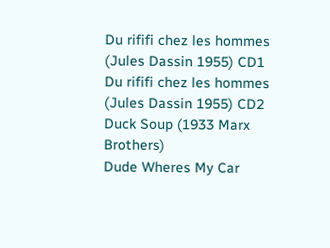Du rififi chez les hommes (Jules Dassin 1955) CD1
Du rififi chez les hommes (Jules Dassin 1955) CD2
Duck Soup (1933 Marx Brothers)
Dude Wheres My Car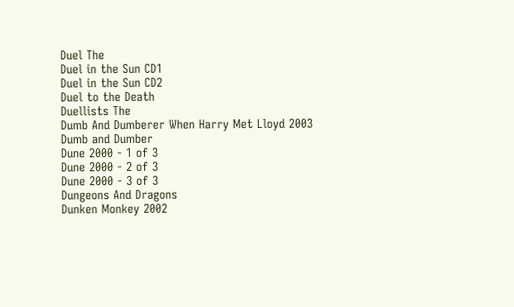Duel The
Duel in the Sun CD1
Duel in the Sun CD2
Duel to the Death
Duellists The
Dumb And Dumberer When Harry Met Lloyd 2003
Dumb and Dumber
Dune 2000 - 1 of 3
Dune 2000 - 2 of 3
Dune 2000 - 3 of 3
Dungeons And Dragons
Dunken Monkey 2002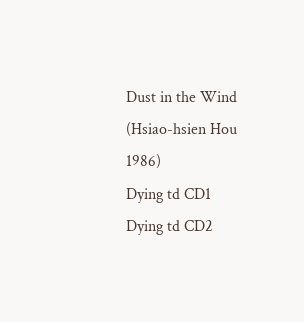Dust in the Wind (Hsiao-hsien Hou 1986)
Dying td CD1
Dying td CD2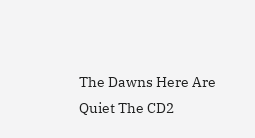The Dawns Here Are Quiet The CD2